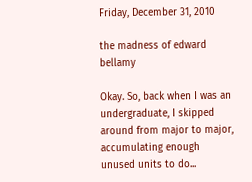Friday, December 31, 2010

the madness of edward bellamy

Okay. So, back when I was an undergraduate, I skipped around from major to major, accumulating enough unused units to do...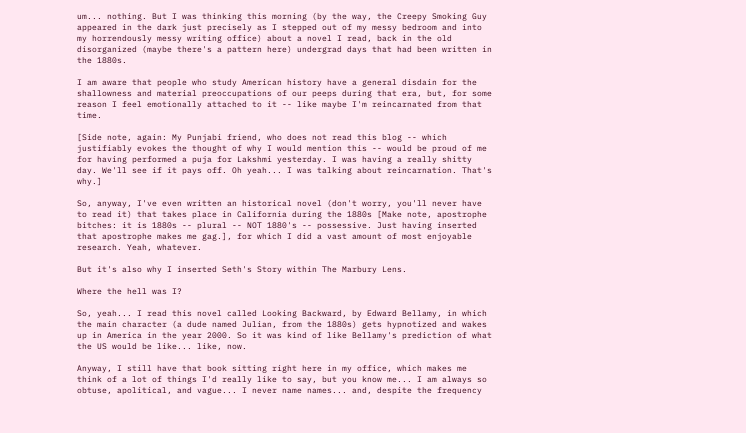um... nothing. But I was thinking this morning (by the way, the Creepy Smoking Guy appeared in the dark just precisely as I stepped out of my messy bedroom and into my horrendously messy writing office) about a novel I read, back in the old disorganized (maybe there's a pattern here) undergrad days that had been written in the 1880s.

I am aware that people who study American history have a general disdain for the shallowness and material preoccupations of our peeps during that era, but, for some reason I feel emotionally attached to it -- like maybe I'm reincarnated from that time.

[Side note, again: My Punjabi friend, who does not read this blog -- which justifiably evokes the thought of why I would mention this -- would be proud of me for having performed a puja for Lakshmi yesterday. I was having a really shitty day. We'll see if it pays off. Oh yeah... I was talking about reincarnation. That's why.]

So, anyway, I've even written an historical novel (don't worry, you'll never have to read it) that takes place in California during the 1880s [Make note, apostrophe bitches: it is 1880s -- plural -- NOT 1880's -- possessive. Just having inserted that apostrophe makes me gag.], for which I did a vast amount of most enjoyable research. Yeah, whatever.

But it's also why I inserted Seth's Story within The Marbury Lens.

Where the hell was I?

So, yeah... I read this novel called Looking Backward, by Edward Bellamy, in which the main character (a dude named Julian, from the 1880s) gets hypnotized and wakes up in America in the year 2000. So it was kind of like Bellamy's prediction of what the US would be like... like, now.

Anyway, I still have that book sitting right here in my office, which makes me think of a lot of things I'd really like to say, but you know me... I am always so obtuse, apolitical, and vague... I never name names... and, despite the frequency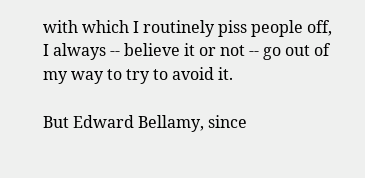with which I routinely piss people off, I always -- believe it or not -- go out of my way to try to avoid it.

But Edward Bellamy, since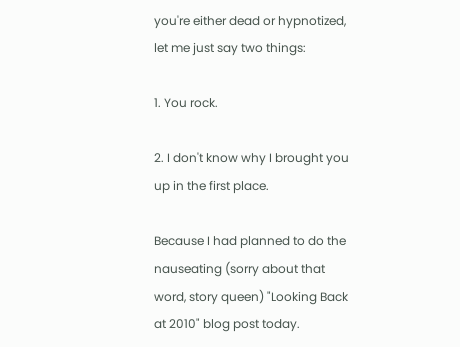you're either dead or hypnotized, let me just say two things:

1. You rock.

2. I don't know why I brought you up in the first place.

Because I had planned to do the nauseating (sorry about that word, story queen) "Looking Back at 2010" blog post today.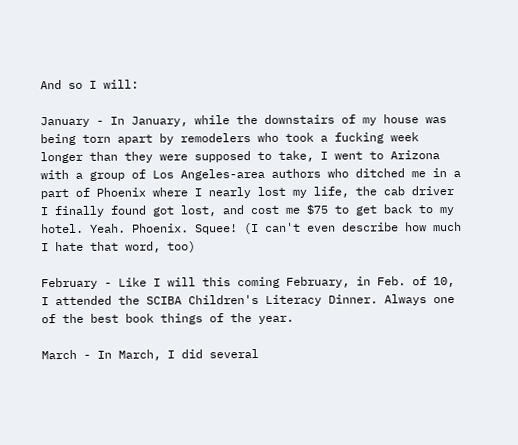And so I will:

January - In January, while the downstairs of my house was being torn apart by remodelers who took a fucking week longer than they were supposed to take, I went to Arizona with a group of Los Angeles-area authors who ditched me in a part of Phoenix where I nearly lost my life, the cab driver I finally found got lost, and cost me $75 to get back to my hotel. Yeah. Phoenix. Squee! (I can't even describe how much I hate that word, too)

February - Like I will this coming February, in Feb. of 10, I attended the SCIBA Children's Literacy Dinner. Always one of the best book things of the year.

March - In March, I did several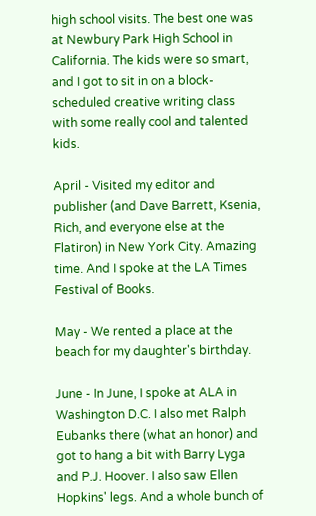high school visits. The best one was at Newbury Park High School in California. The kids were so smart, and I got to sit in on a block-scheduled creative writing class with some really cool and talented kids.

April - Visited my editor and publisher (and Dave Barrett, Ksenia, Rich, and everyone else at the Flatiron) in New York City. Amazing time. And I spoke at the LA Times Festival of Books.

May - We rented a place at the beach for my daughter's birthday.

June - In June, I spoke at ALA in Washington D.C. I also met Ralph Eubanks there (what an honor) and got to hang a bit with Barry Lyga and P.J. Hoover. I also saw Ellen Hopkins' legs. And a whole bunch of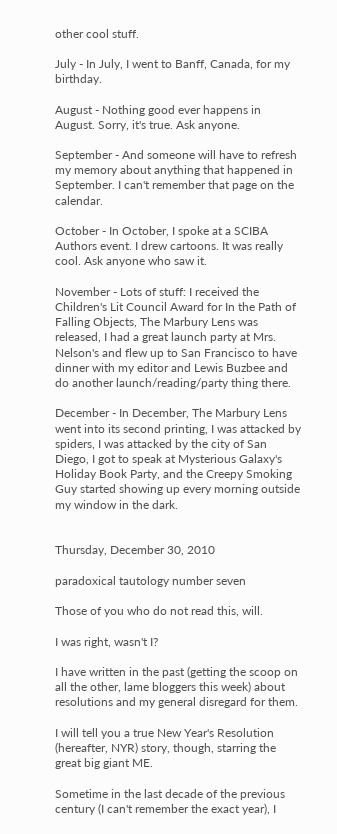other cool stuff.

July - In July, I went to Banff, Canada, for my birthday.

August - Nothing good ever happens in August. Sorry, it's true. Ask anyone.

September - And someone will have to refresh my memory about anything that happened in September. I can't remember that page on the calendar.

October - In October, I spoke at a SCIBA Authors event. I drew cartoons. It was really cool. Ask anyone who saw it.

November - Lots of stuff: I received the Children's Lit Council Award for In the Path of Falling Objects, The Marbury Lens was released, I had a great launch party at Mrs. Nelson's and flew up to San Francisco to have dinner with my editor and Lewis Buzbee and do another launch/reading/party thing there.

December - In December, The Marbury Lens went into its second printing, I was attacked by spiders, I was attacked by the city of San Diego, I got to speak at Mysterious Galaxy's Holiday Book Party, and the Creepy Smoking Guy started showing up every morning outside my window in the dark.


Thursday, December 30, 2010

paradoxical tautology number seven

Those of you who do not read this, will.

I was right, wasn't I?

I have written in the past (getting the scoop on all the other, lame bloggers this week) about resolutions and my general disregard for them.

I will tell you a true New Year's Resolution (hereafter, NYR) story, though, starring the great big giant ME.

Sometime in the last decade of the previous century (I can't remember the exact year), I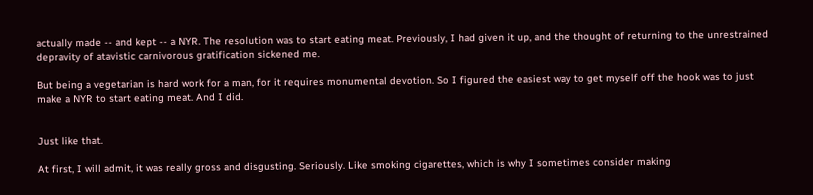actually made -- and kept -- a NYR. The resolution was to start eating meat. Previously, I had given it up, and the thought of returning to the unrestrained depravity of atavistic carnivorous gratification sickened me.

But being a vegetarian is hard work for a man, for it requires monumental devotion. So I figured the easiest way to get myself off the hook was to just make a NYR to start eating meat. And I did.


Just like that.

At first, I will admit, it was really gross and disgusting. Seriously. Like smoking cigarettes, which is why I sometimes consider making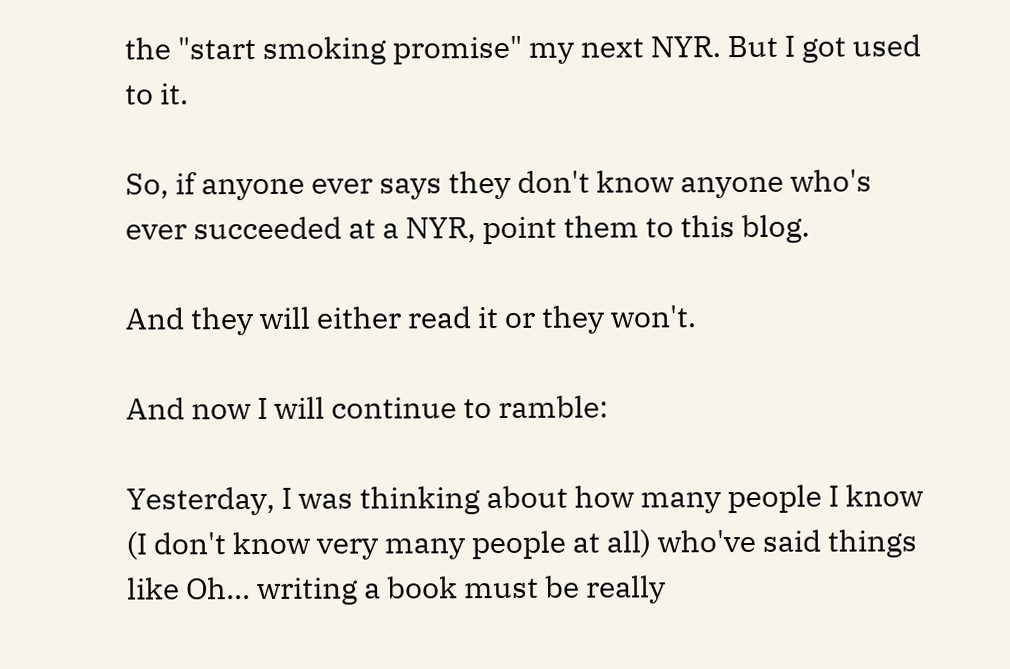the "start smoking promise" my next NYR. But I got used to it.

So, if anyone ever says they don't know anyone who's ever succeeded at a NYR, point them to this blog.

And they will either read it or they won't.

And now I will continue to ramble:

Yesterday, I was thinking about how many people I know (I don't know very many people at all) who've said things like Oh... writing a book must be really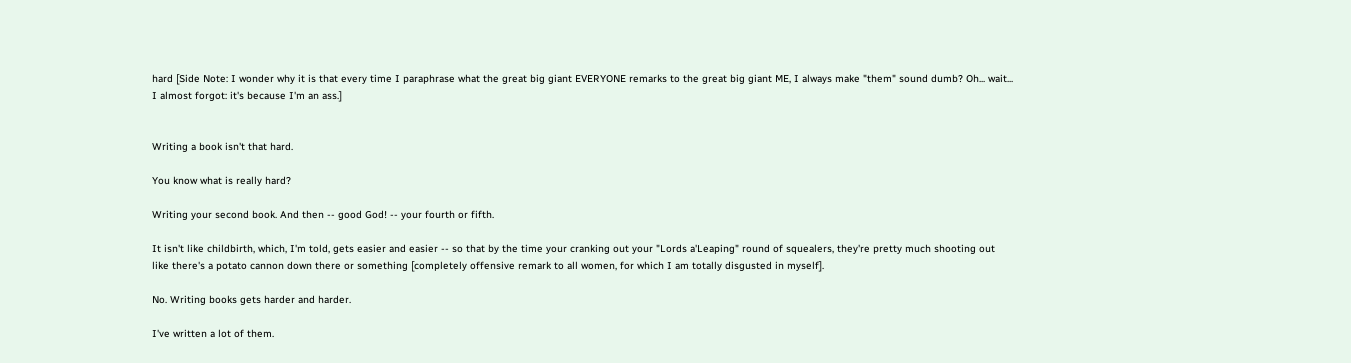hard [Side Note: I wonder why it is that every time I paraphrase what the great big giant EVERYONE remarks to the great big giant ME, I always make "them" sound dumb? Oh... wait... I almost forgot: it's because I'm an ass.]


Writing a book isn't that hard.

You know what is really hard?

Writing your second book. And then -- good God! -- your fourth or fifth.

It isn't like childbirth, which, I'm told, gets easier and easier -- so that by the time your cranking out your "Lords a'Leaping" round of squealers, they're pretty much shooting out like there's a potato cannon down there or something [completely offensive remark to all women, for which I am totally disgusted in myself].

No. Writing books gets harder and harder.

I've written a lot of them.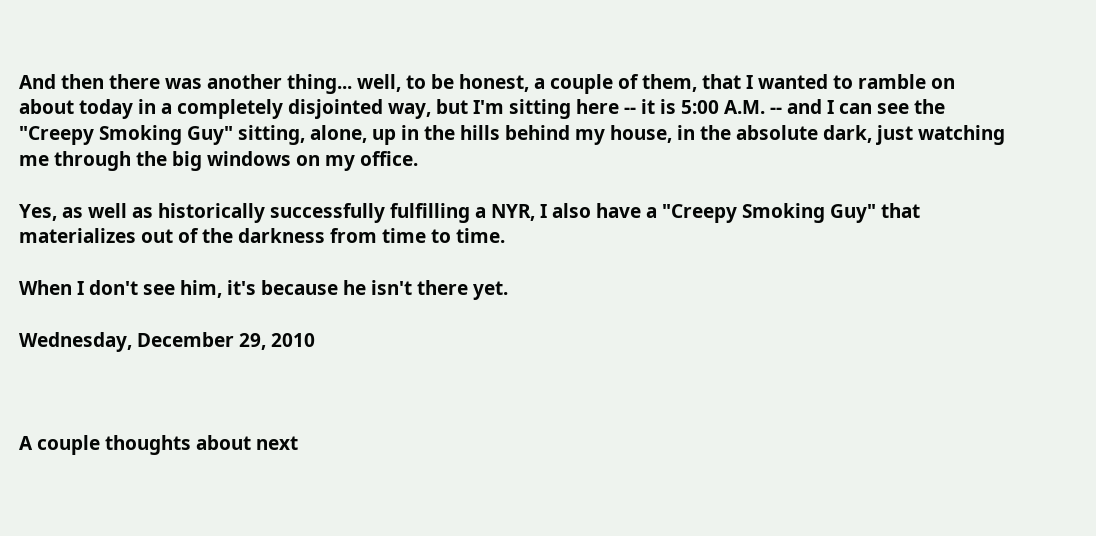And then there was another thing... well, to be honest, a couple of them, that I wanted to ramble on about today in a completely disjointed way, but I'm sitting here -- it is 5:00 A.M. -- and I can see the "Creepy Smoking Guy" sitting, alone, up in the hills behind my house, in the absolute dark, just watching me through the big windows on my office.

Yes, as well as historically successfully fulfilling a NYR, I also have a "Creepy Smoking Guy" that materializes out of the darkness from time to time.

When I don't see him, it's because he isn't there yet.

Wednesday, December 29, 2010



A couple thoughts about next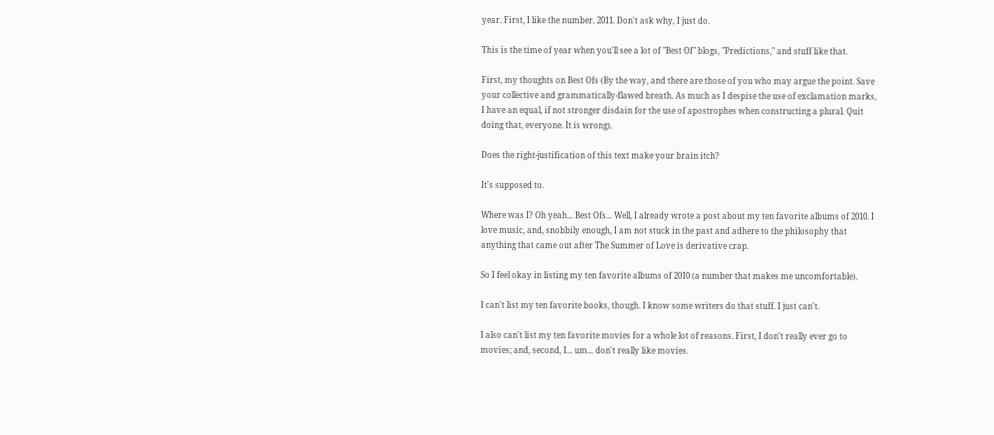year. First, I like the number. 2011. Don't ask why, I just do.

This is the time of year when you'll see a lot of "Best Of" blogs, "Predictions," and stuff like that.

First, my thoughts on Best Ofs (By the way, and there are those of you who may argue the point. Save your collective and grammatically-flawed breath. As much as I despise the use of exclamation marks, I have an equal, if not stronger disdain for the use of apostrophes when constructing a plural. Quit doing that, everyone. It is wrong).

Does the right-justification of this text make your brain itch?

It's supposed to.

Where was I? Oh yeah... Best Ofs... Well, I already wrote a post about my ten favorite albums of 2010. I love music, and, snobbily enough, I am not stuck in the past and adhere to the philosophy that anything that came out after The Summer of Love is derivative crap.

So I feel okay in listing my ten favorite albums of 2010 (a number that makes me uncomfortable).

I can't list my ten favorite books, though. I know some writers do that stuff. I just can't.

I also can't list my ten favorite movies for a whole lot of reasons. First, I don't really ever go to movies; and, second, I... um... don't really like movies.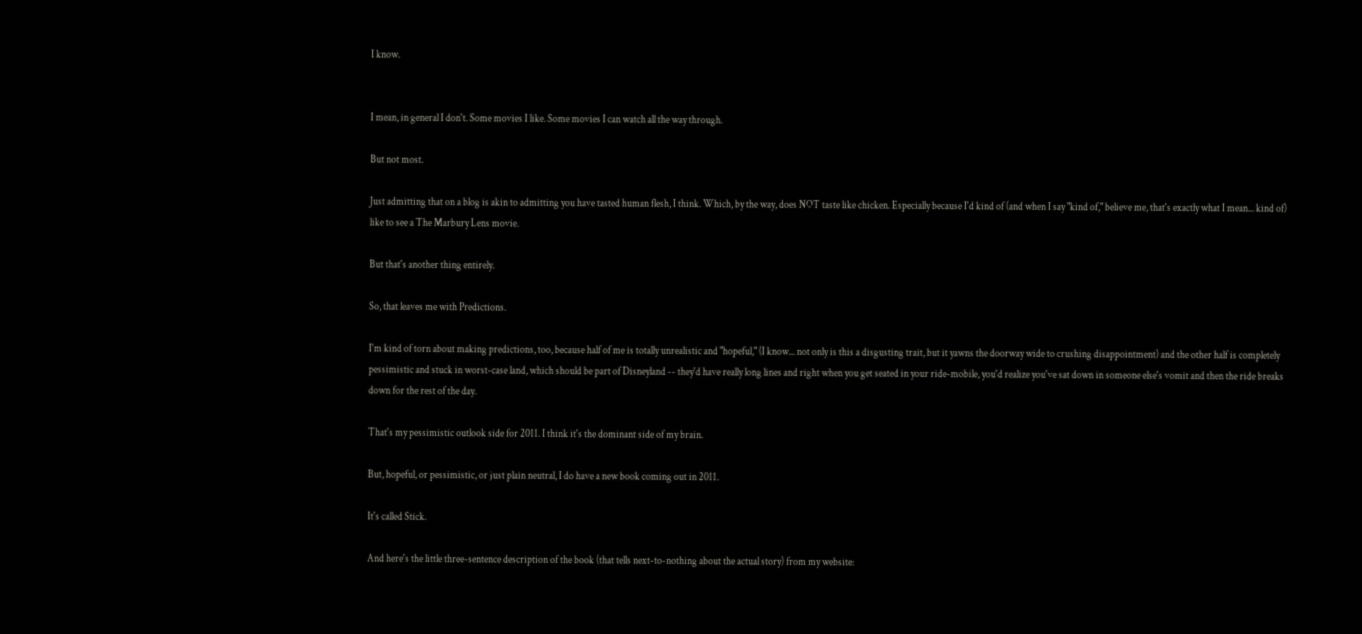I know.


I mean, in general I don't. Some movies I like. Some movies I can watch all the way through.

But not most.

Just admitting that on a blog is akin to admitting you have tasted human flesh, I think. Which, by the way, does NOT taste like chicken. Especially because I'd kind of (and when I say "kind of," believe me, that's exactly what I mean... kind of) like to see a The Marbury Lens movie.

But that's another thing entirely.

So, that leaves me with Predictions.

I'm kind of torn about making predictions, too, because half of me is totally unrealistic and "hopeful," (I know... not only is this a disgusting trait, but it yawns the doorway wide to crushing disappointment) and the other half is completely pessimistic and stuck in worst-case land, which should be part of Disneyland -- they'd have really long lines and right when you get seated in your ride-mobile, you'd realize you've sat down in someone else's vomit and then the ride breaks down for the rest of the day.

That's my pessimistic outlook side for 2011. I think it's the dominant side of my brain.

But, hopeful, or pessimistic, or just plain neutral, I do have a new book coming out in 2011.

It's called Stick.

And here's the little three-sentence description of the book (that tells next-to-nothing about the actual story) from my website: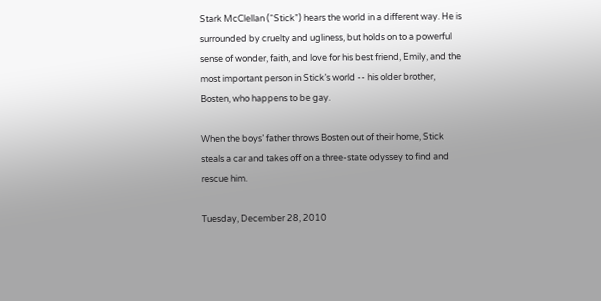Stark McClellan (“Stick”) hears the world in a different way. He is surrounded by cruelty and ugliness, but holds on to a powerful sense of wonder, faith, and love for his best friend, Emily, and the most important person in Stick’s world -- his older brother, Bosten, who happens to be gay.

When the boys’ father throws Bosten out of their home, Stick steals a car and takes off on a three-state odyssey to find and rescue him.

Tuesday, December 28, 2010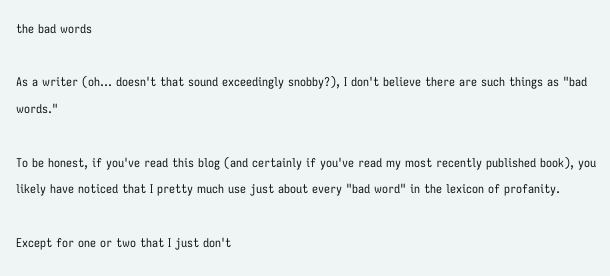the bad words

As a writer (oh... doesn't that sound exceedingly snobby?), I don't believe there are such things as "bad words."

To be honest, if you've read this blog (and certainly if you've read my most recently published book), you likely have noticed that I pretty much use just about every "bad word" in the lexicon of profanity.

Except for one or two that I just don't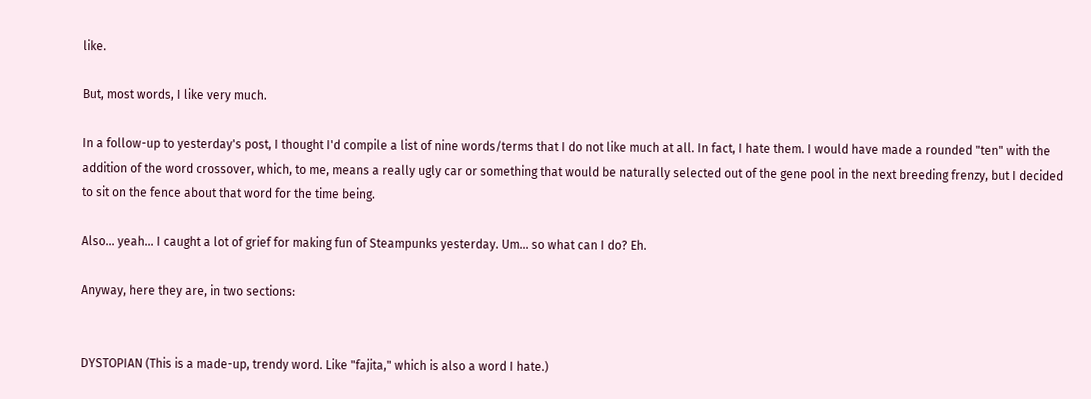like.

But, most words, I like very much.

In a follow-up to yesterday's post, I thought I'd compile a list of nine words/terms that I do not like much at all. In fact, I hate them. I would have made a rounded "ten" with the addition of the word crossover, which, to me, means a really ugly car or something that would be naturally selected out of the gene pool in the next breeding frenzy, but I decided to sit on the fence about that word for the time being.

Also... yeah... I caught a lot of grief for making fun of Steampunks yesterday. Um... so what can I do? Eh.

Anyway, here they are, in two sections:


DYSTOPIAN (This is a made-up, trendy word. Like "fajita," which is also a word I hate.)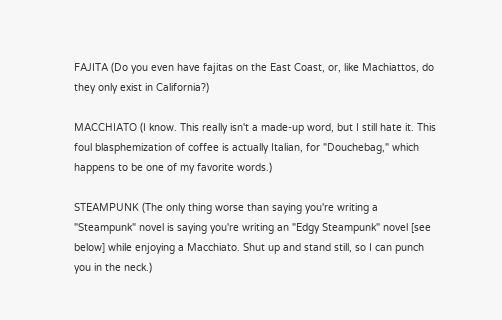FAJITA (Do you even have fajitas on the East Coast, or, like Machiattos, do they only exist in California?)

MACCHIATO (I know. This really isn't a made-up word, but I still hate it. This foul blasphemization of coffee is actually Italian, for "Douchebag," which happens to be one of my favorite words.)

STEAMPUNK (The only thing worse than saying you're writing a "Steampunk" novel is saying you're writing an "Edgy Steampunk" novel [see below] while enjoying a Macchiato. Shut up and stand still, so I can punch you in the neck.)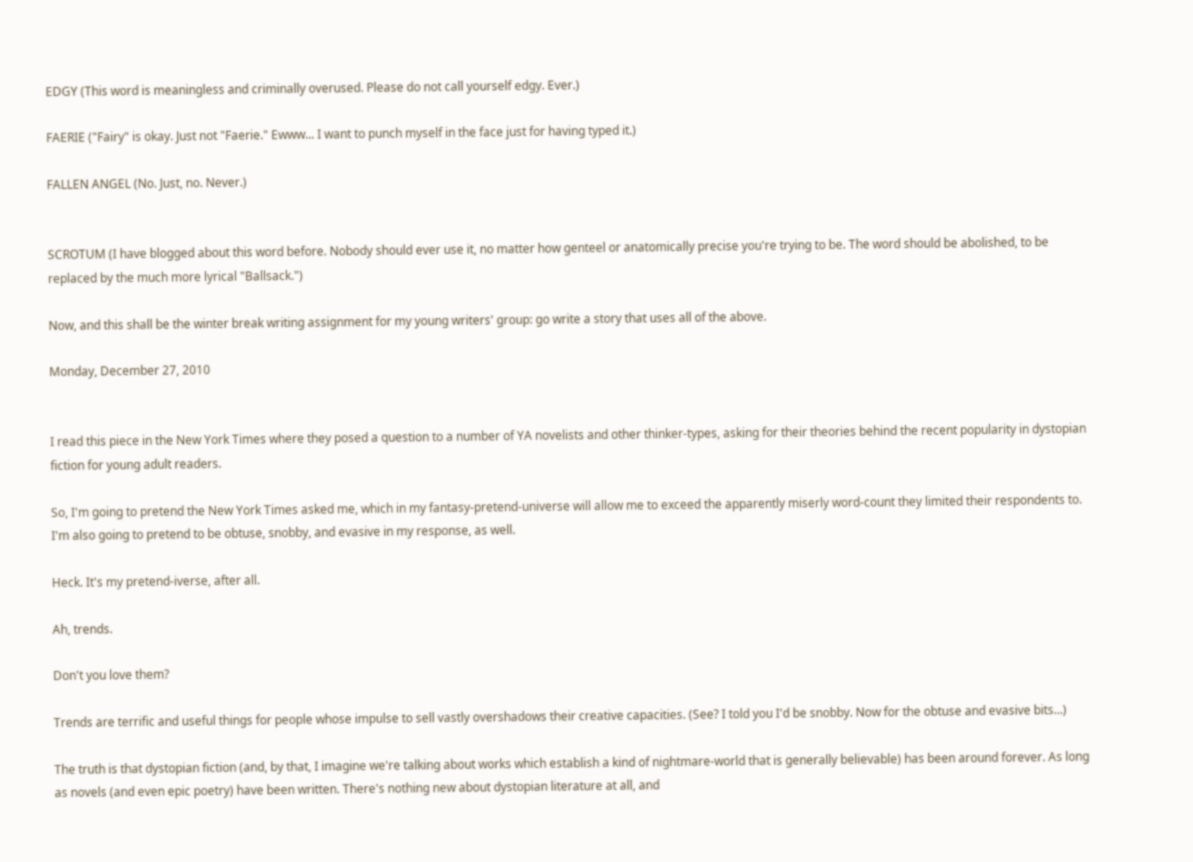EDGY (This word is meaningless and criminally overused. Please do not call yourself edgy. Ever.)

FAERIE ("Fairy" is okay. Just not "Faerie." Ewww... I want to punch myself in the face just for having typed it.)

FALLEN ANGEL (No. Just, no. Never.)


SCROTUM (I have blogged about this word before. Nobody should ever use it, no matter how genteel or anatomically precise you're trying to be. The word should be abolished, to be replaced by the much more lyrical "Ballsack.")

Now, and this shall be the winter break writing assignment for my young writers' group: go write a story that uses all of the above.

Monday, December 27, 2010


I read this piece in the New York Times where they posed a question to a number of YA novelists and other thinker-types, asking for their theories behind the recent popularity in dystopian fiction for young adult readers.

So, I'm going to pretend the New York Times asked me, which in my fantasy-pretend-universe will allow me to exceed the apparently miserly word-count they limited their respondents to. I'm also going to pretend to be obtuse, snobby, and evasive in my response, as well.

Heck. It's my pretend-iverse, after all.

Ah, trends.

Don't you love them?

Trends are terrific and useful things for people whose impulse to sell vastly overshadows their creative capacities. (See? I told you I'd be snobby. Now for the obtuse and evasive bits...)

The truth is that dystopian fiction (and, by that, I imagine we're talking about works which establish a kind of nightmare-world that is generally believable) has been around forever. As long as novels (and even epic poetry) have been written. There's nothing new about dystopian literature at all, and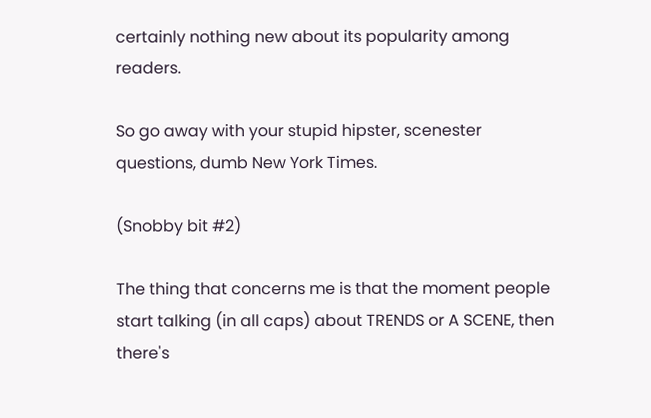certainly nothing new about its popularity among readers.

So go away with your stupid hipster, scenester questions, dumb New York Times.

(Snobby bit #2)

The thing that concerns me is that the moment people start talking (in all caps) about TRENDS or A SCENE, then there's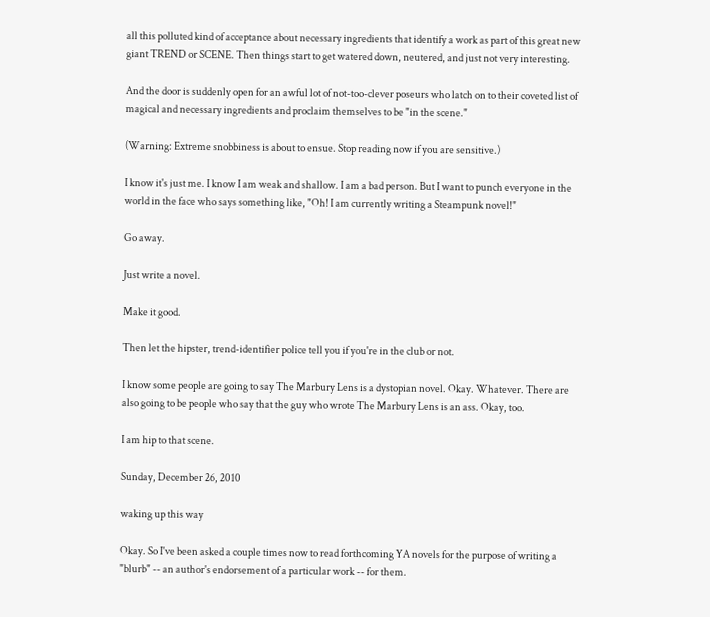all this polluted kind of acceptance about necessary ingredients that identify a work as part of this great new giant TREND or SCENE. Then things start to get watered down, neutered, and just not very interesting.

And the door is suddenly open for an awful lot of not-too-clever poseurs who latch on to their coveted list of magical and necessary ingredients and proclaim themselves to be "in the scene."

(Warning: Extreme snobbiness is about to ensue. Stop reading now if you are sensitive.)

I know it's just me. I know I am weak and shallow. I am a bad person. But I want to punch everyone in the world in the face who says something like, "Oh! I am currently writing a Steampunk novel!"

Go away.

Just write a novel.

Make it good.

Then let the hipster, trend-identifier police tell you if you're in the club or not.

I know some people are going to say The Marbury Lens is a dystopian novel. Okay. Whatever. There are also going to be people who say that the guy who wrote The Marbury Lens is an ass. Okay, too.

I am hip to that scene.

Sunday, December 26, 2010

waking up this way

Okay. So I've been asked a couple times now to read forthcoming YA novels for the purpose of writing a "blurb" -- an author's endorsement of a particular work -- for them.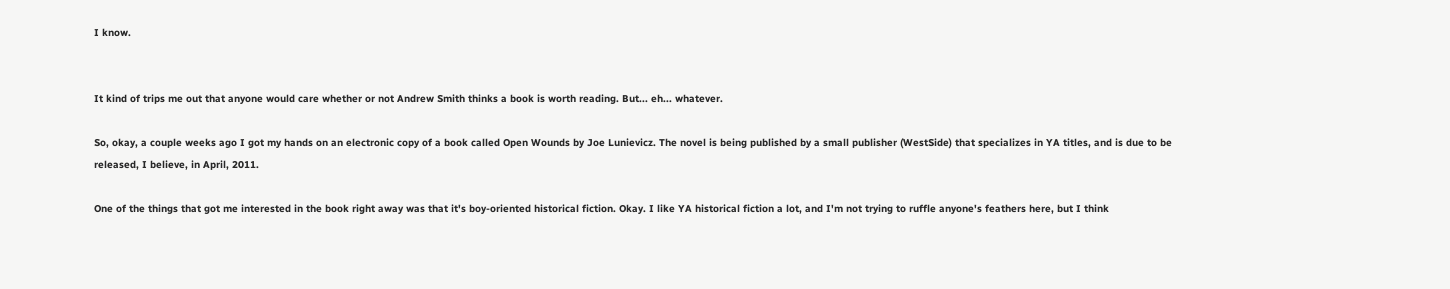I know.


It kind of trips me out that anyone would care whether or not Andrew Smith thinks a book is worth reading. But... eh... whatever.

So, okay, a couple weeks ago I got my hands on an electronic copy of a book called Open Wounds by Joe Lunievicz. The novel is being published by a small publisher (WestSide) that specializes in YA titles, and is due to be released, I believe, in April, 2011.

One of the things that got me interested in the book right away was that it's boy-oriented historical fiction. Okay. I like YA historical fiction a lot, and I'm not trying to ruffle anyone's feathers here, but I think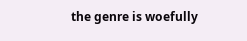the genre is woefully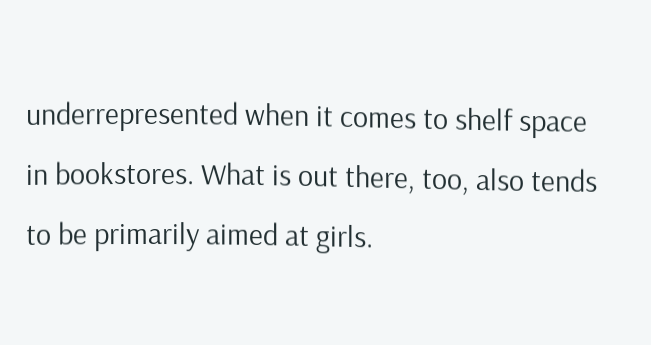underrepresented when it comes to shelf space in bookstores. What is out there, too, also tends to be primarily aimed at girls.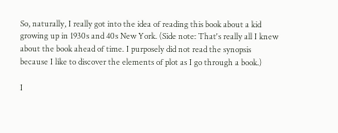So, naturally, I really got into the idea of reading this book about a kid growing up in 1930s and 40s New York. (Side note: That's really all I knew about the book ahead of time. I purposely did not read the synopsis because I like to discover the elements of plot as I go through a book.)

I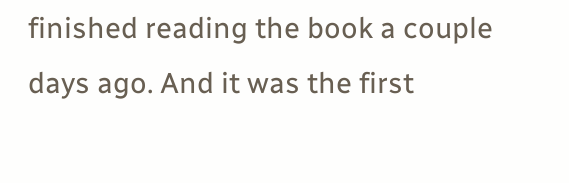finished reading the book a couple days ago. And it was the first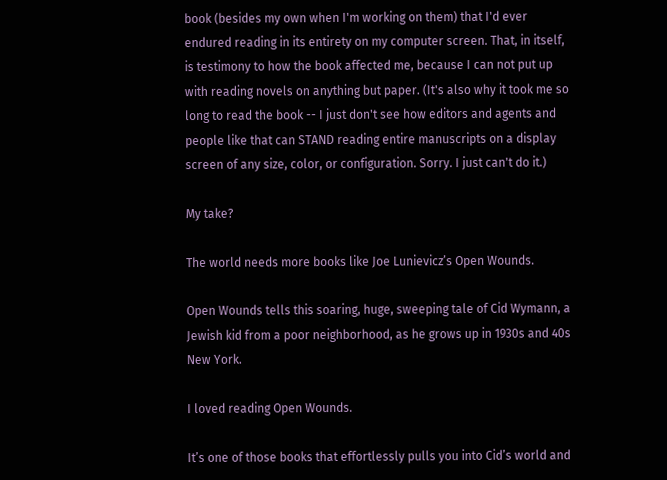book (besides my own when I'm working on them) that I'd ever endured reading in its entirety on my computer screen. That, in itself, is testimony to how the book affected me, because I can not put up with reading novels on anything but paper. (It's also why it took me so long to read the book -- I just don't see how editors and agents and people like that can STAND reading entire manuscripts on a display screen of any size, color, or configuration. Sorry. I just can't do it.)

My take?

The world needs more books like Joe Lunievicz’s Open Wounds.

Open Wounds tells this soaring, huge, sweeping tale of Cid Wymann, a Jewish kid from a poor neighborhood, as he grows up in 1930s and 40s New York.

I loved reading Open Wounds.

It’s one of those books that effortlessly pulls you into Cid’s world and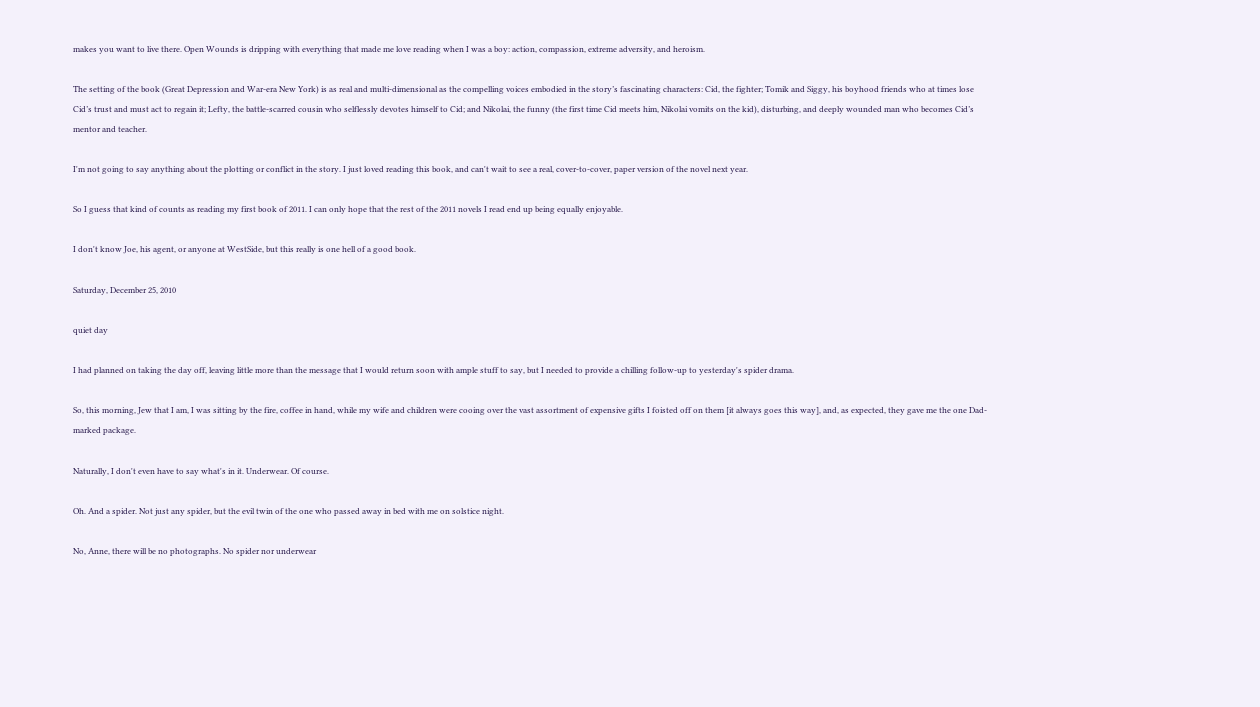makes you want to live there. Open Wounds is dripping with everything that made me love reading when I was a boy: action, compassion, extreme adversity, and heroism.

The setting of the book (Great Depression and War-era New York) is as real and multi-dimensional as the compelling voices embodied in the story’s fascinating characters: Cid, the fighter; Tomik and Siggy, his boyhood friends who at times lose Cid’s trust and must act to regain it; Lefty, the battle-scarred cousin who selflessly devotes himself to Cid; and Nikolai, the funny (the first time Cid meets him, Nikolai vomits on the kid), disturbing, and deeply wounded man who becomes Cid’s mentor and teacher.

I'm not going to say anything about the plotting or conflict in the story. I just loved reading this book, and can't wait to see a real, cover-to-cover, paper version of the novel next year.

So I guess that kind of counts as reading my first book of 2011. I can only hope that the rest of the 2011 novels I read end up being equally enjoyable.

I don't know Joe, his agent, or anyone at WestSide, but this really is one hell of a good book.

Saturday, December 25, 2010

quiet day

I had planned on taking the day off, leaving little more than the message that I would return soon with ample stuff to say, but I needed to provide a chilling follow-up to yesterday's spider drama.

So, this morning, Jew that I am, I was sitting by the fire, coffee in hand, while my wife and children were cooing over the vast assortment of expensive gifts I foisted off on them [it always goes this way], and, as expected, they gave me the one Dad-marked package.

Naturally, I don't even have to say what's in it. Underwear. Of course.

Oh. And a spider. Not just any spider, but the evil twin of the one who passed away in bed with me on solstice night.

No, Anne, there will be no photographs. No spider nor underwear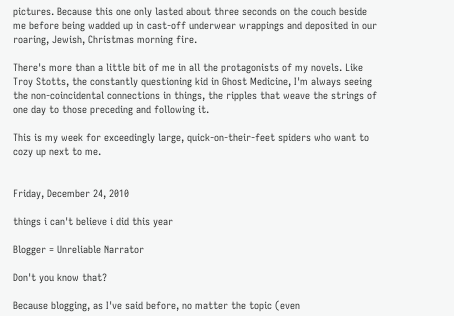pictures. Because this one only lasted about three seconds on the couch beside me before being wadded up in cast-off underwear wrappings and deposited in our roaring, Jewish, Christmas morning fire.

There's more than a little bit of me in all the protagonists of my novels. Like Troy Stotts, the constantly questioning kid in Ghost Medicine, I'm always seeing the non-coincidental connections in things, the ripples that weave the strings of one day to those preceding and following it.

This is my week for exceedingly large, quick-on-their-feet spiders who want to cozy up next to me.


Friday, December 24, 2010

things i can't believe i did this year

Blogger = Unreliable Narrator

Don't you know that?

Because blogging, as I've said before, no matter the topic (even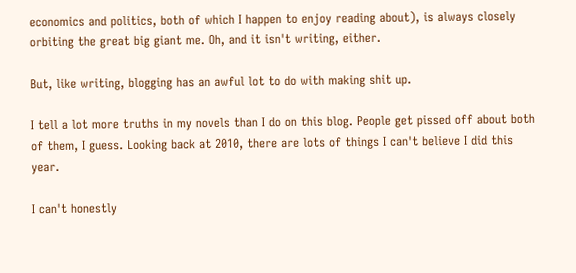economics and politics, both of which I happen to enjoy reading about), is always closely orbiting the great big giant me. Oh, and it isn't writing, either.

But, like writing, blogging has an awful lot to do with making shit up.

I tell a lot more truths in my novels than I do on this blog. People get pissed off about both of them, I guess. Looking back at 2010, there are lots of things I can't believe I did this year.

I can't honestly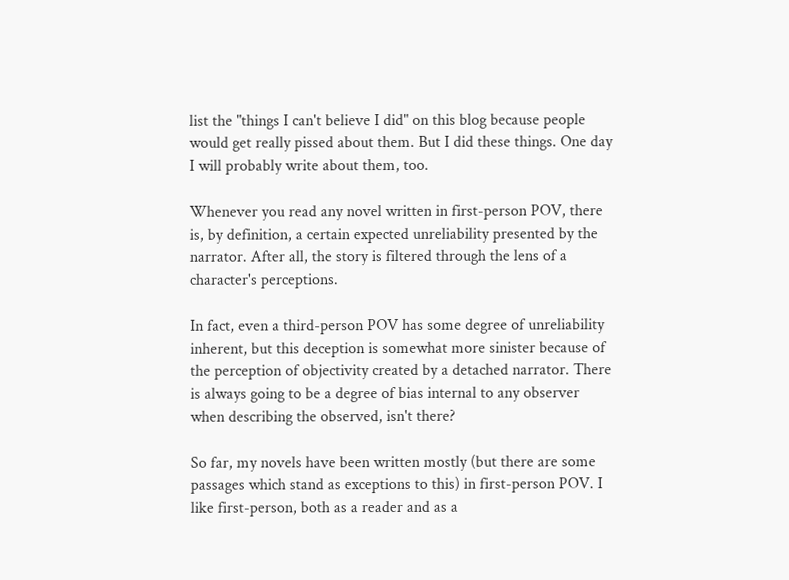list the "things I can't believe I did" on this blog because people would get really pissed about them. But I did these things. One day I will probably write about them, too.

Whenever you read any novel written in first-person POV, there is, by definition, a certain expected unreliability presented by the narrator. After all, the story is filtered through the lens of a character's perceptions.

In fact, even a third-person POV has some degree of unreliability inherent, but this deception is somewhat more sinister because of the perception of objectivity created by a detached narrator. There is always going to be a degree of bias internal to any observer when describing the observed, isn't there?

So far, my novels have been written mostly (but there are some passages which stand as exceptions to this) in first-person POV. I like first-person, both as a reader and as a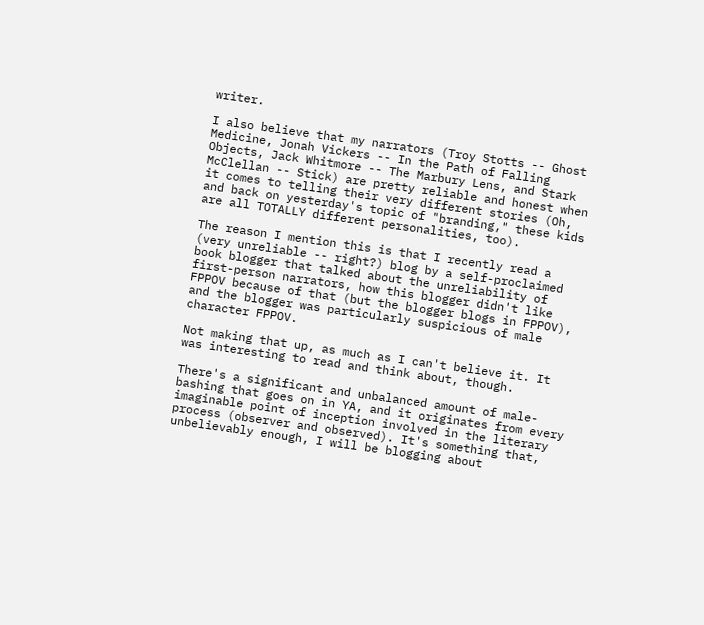writer.

I also believe that my narrators (Troy Stotts -- Ghost Medicine, Jonah Vickers -- In the Path of Falling Objects, Jack Whitmore -- The Marbury Lens, and Stark McClellan -- Stick) are pretty reliable and honest when it comes to telling their very different stories (Oh, and back on yesterday's topic of "branding," these kids are all TOTALLY different personalities, too).

The reason I mention this is that I recently read a (very unreliable -- right?) blog by a self-proclaimed book blogger that talked about the unreliability of first-person narrators, how this blogger didn't like FPPOV because of that (but the blogger blogs in FPPOV), and the blogger was particularly suspicious of male character FPPOV.

Not making that up, as much as I can't believe it. It was interesting to read and think about, though.

There's a significant and unbalanced amount of male-bashing that goes on in YA, and it originates from every imaginable point of inception involved in the literary process (observer and observed). It's something that, unbelievably enough, I will be blogging about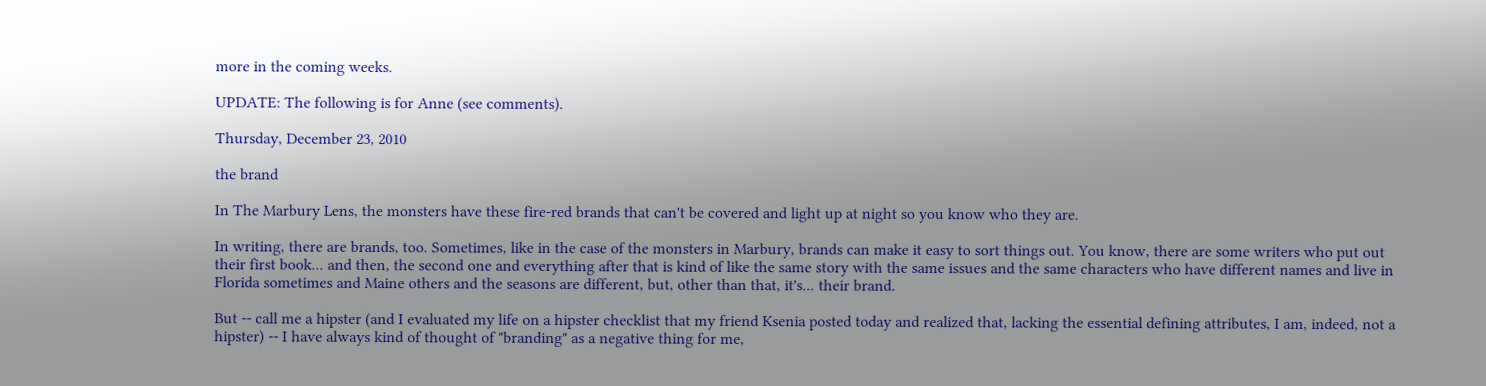more in the coming weeks.

UPDATE: The following is for Anne (see comments).

Thursday, December 23, 2010

the brand

In The Marbury Lens, the monsters have these fire-red brands that can't be covered and light up at night so you know who they are.

In writing, there are brands, too. Sometimes, like in the case of the monsters in Marbury, brands can make it easy to sort things out. You know, there are some writers who put out their first book... and then, the second one and everything after that is kind of like the same story with the same issues and the same characters who have different names and live in Florida sometimes and Maine others and the seasons are different, but, other than that, it's... their brand.

But -- call me a hipster (and I evaluated my life on a hipster checklist that my friend Ksenia posted today and realized that, lacking the essential defining attributes, I am, indeed, not a hipster) -- I have always kind of thought of "branding" as a negative thing for me,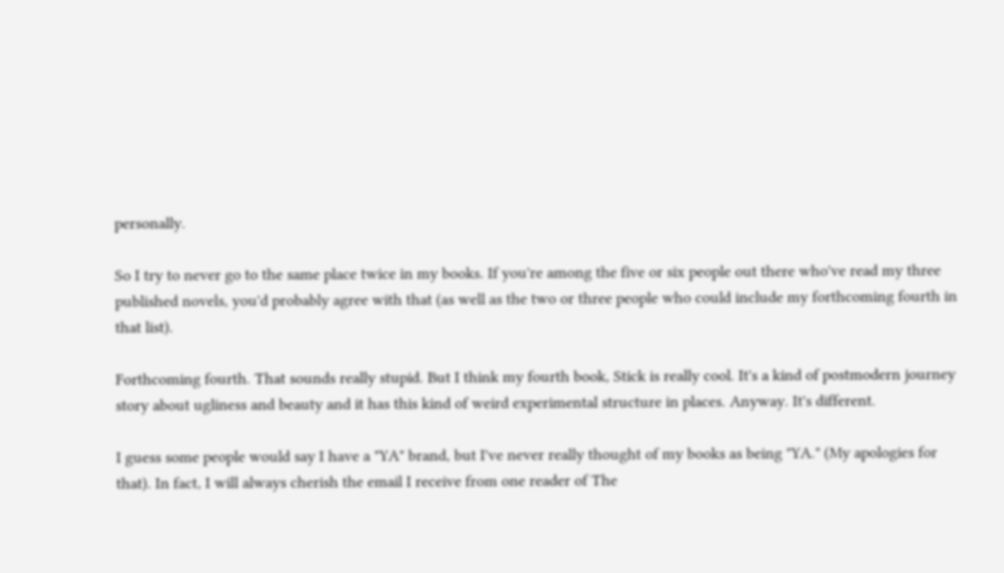personally.

So I try to never go to the same place twice in my books. If you're among the five or six people out there who've read my three published novels, you'd probably agree with that (as well as the two or three people who could include my forthcoming fourth in that list).

Forthcoming fourth. That sounds really stupid. But I think my fourth book, Stick is really cool. It's a kind of postmodern journey story about ugliness and beauty and it has this kind of weird experimental structure in places. Anyway. It's different.

I guess some people would say I have a "YA" brand, but I've never really thought of my books as being "YA." (My apologies for that). In fact, I will always cherish the email I receive from one reader of The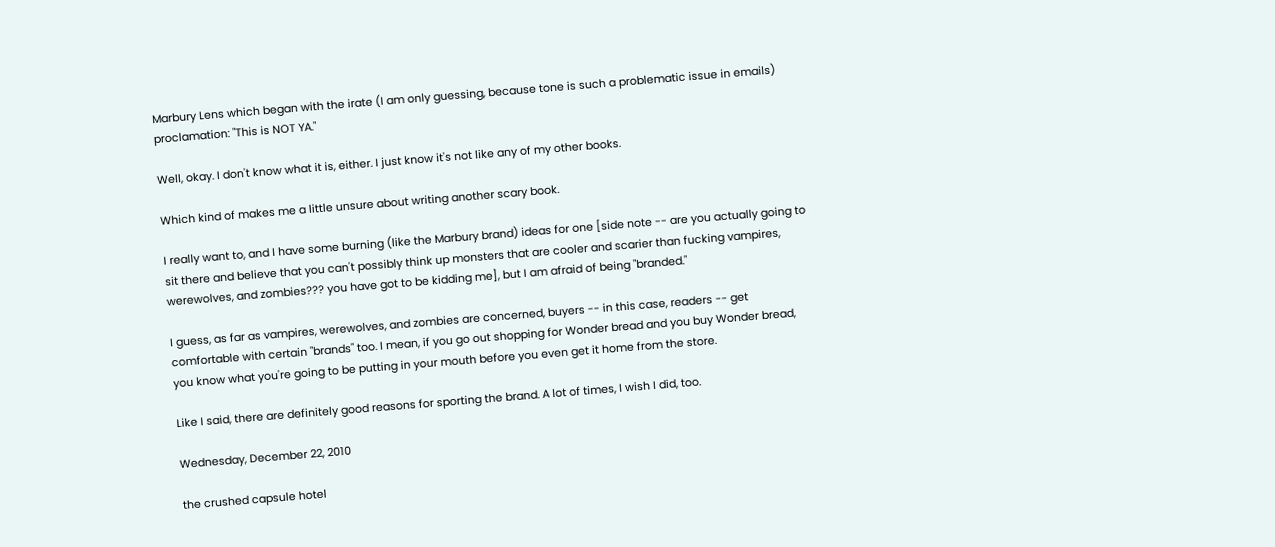Marbury Lens which began with the irate (I am only guessing, because tone is such a problematic issue in emails) proclamation: "This is NOT YA."

Well, okay. I don't know what it is, either. I just know it's not like any of my other books.

Which kind of makes me a little unsure about writing another scary book.

I really want to, and I have some burning (like the Marbury brand) ideas for one [side note -- are you actually going to sit there and believe that you can't possibly think up monsters that are cooler and scarier than fucking vampires, werewolves, and zombies??? you have got to be kidding me], but I am afraid of being "branded."

I guess, as far as vampires, werewolves, and zombies are concerned, buyers -- in this case, readers -- get comfortable with certain "brands" too. I mean, if you go out shopping for Wonder bread and you buy Wonder bread, you know what you're going to be putting in your mouth before you even get it home from the store.

Like I said, there are definitely good reasons for sporting the brand. A lot of times, I wish I did, too.

Wednesday, December 22, 2010

the crushed capsule hotel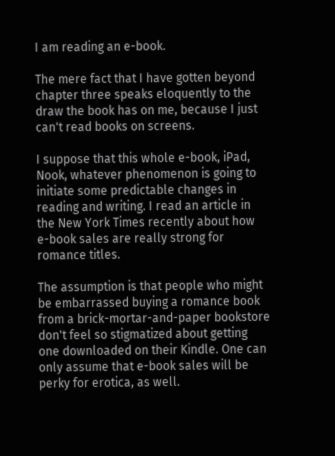I am reading an e-book.

The mere fact that I have gotten beyond chapter three speaks eloquently to the draw the book has on me, because I just can't read books on screens.

I suppose that this whole e-book, iPad, Nook, whatever phenomenon is going to initiate some predictable changes in reading and writing. I read an article in the New York Times recently about how e-book sales are really strong for romance titles.

The assumption is that people who might be embarrassed buying a romance book from a brick-mortar-and-paper bookstore don't feel so stigmatized about getting one downloaded on their Kindle. One can only assume that e-book sales will be perky for erotica, as well.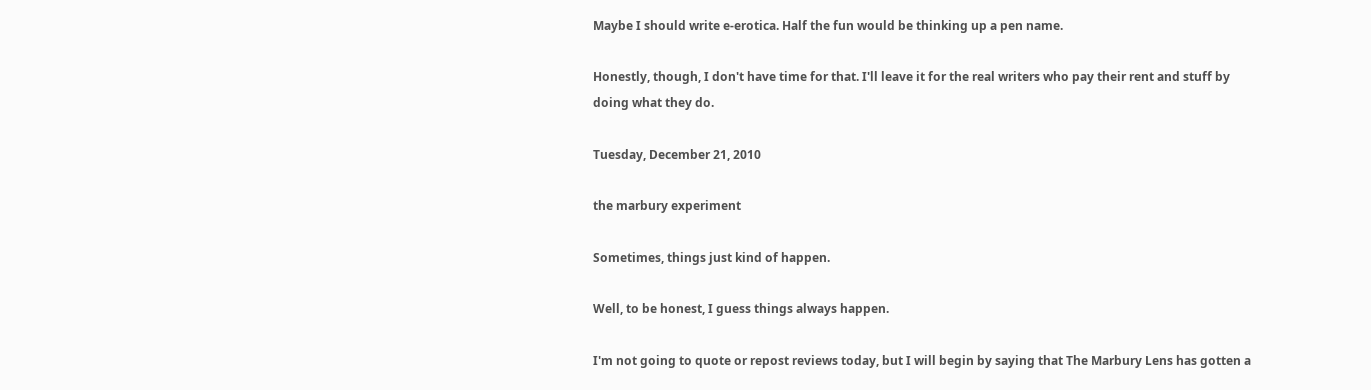Maybe I should write e-erotica. Half the fun would be thinking up a pen name.

Honestly, though, I don't have time for that. I'll leave it for the real writers who pay their rent and stuff by doing what they do.

Tuesday, December 21, 2010

the marbury experiment

Sometimes, things just kind of happen.

Well, to be honest, I guess things always happen.

I'm not going to quote or repost reviews today, but I will begin by saying that The Marbury Lens has gotten a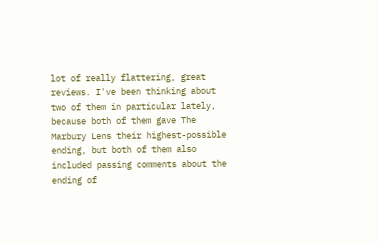lot of really flattering, great reviews. I've been thinking about two of them in particular lately, because both of them gave The Marbury Lens their highest-possible ending, but both of them also included passing comments about the ending of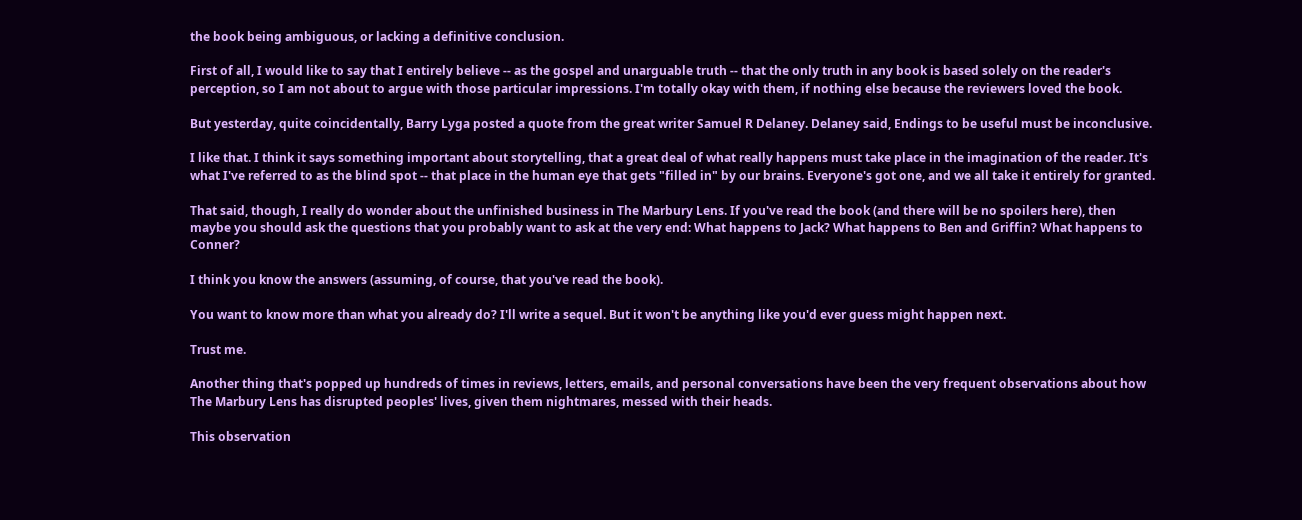the book being ambiguous, or lacking a definitive conclusion.

First of all, I would like to say that I entirely believe -- as the gospel and unarguable truth -- that the only truth in any book is based solely on the reader's perception, so I am not about to argue with those particular impressions. I'm totally okay with them, if nothing else because the reviewers loved the book.

But yesterday, quite coincidentally, Barry Lyga posted a quote from the great writer Samuel R Delaney. Delaney said, Endings to be useful must be inconclusive.

I like that. I think it says something important about storytelling, that a great deal of what really happens must take place in the imagination of the reader. It's what I've referred to as the blind spot -- that place in the human eye that gets "filled in" by our brains. Everyone's got one, and we all take it entirely for granted.

That said, though, I really do wonder about the unfinished business in The Marbury Lens. If you've read the book (and there will be no spoilers here), then maybe you should ask the questions that you probably want to ask at the very end: What happens to Jack? What happens to Ben and Griffin? What happens to Conner?

I think you know the answers (assuming, of course, that you've read the book).

You want to know more than what you already do? I'll write a sequel. But it won't be anything like you'd ever guess might happen next.

Trust me.

Another thing that's popped up hundreds of times in reviews, letters, emails, and personal conversations have been the very frequent observations about how The Marbury Lens has disrupted peoples' lives, given them nightmares, messed with their heads.

This observation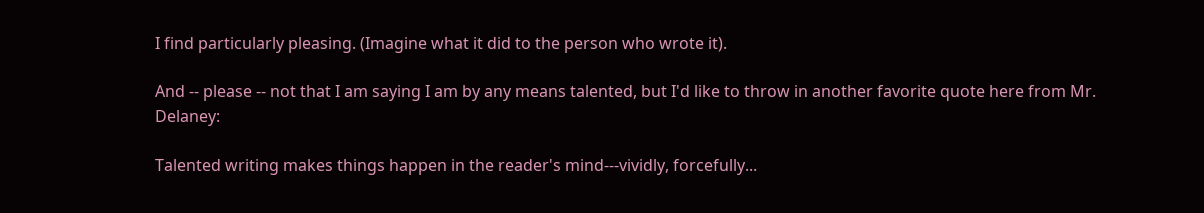I find particularly pleasing. (Imagine what it did to the person who wrote it).

And -- please -- not that I am saying I am by any means talented, but I'd like to throw in another favorite quote here from Mr. Delaney:

Talented writing makes things happen in the reader's mind---vividly, forcefully...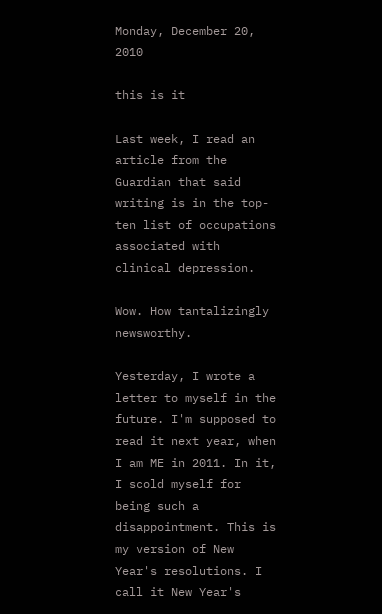Monday, December 20, 2010

this is it

Last week, I read an article from the Guardian that said writing is in the top-ten list of occupations associated with clinical depression.

Wow. How tantalizingly newsworthy.

Yesterday, I wrote a letter to myself in the future. I'm supposed to read it next year, when I am ME in 2011. In it, I scold myself for being such a disappointment. This is my version of New Year's resolutions. I call it New Year's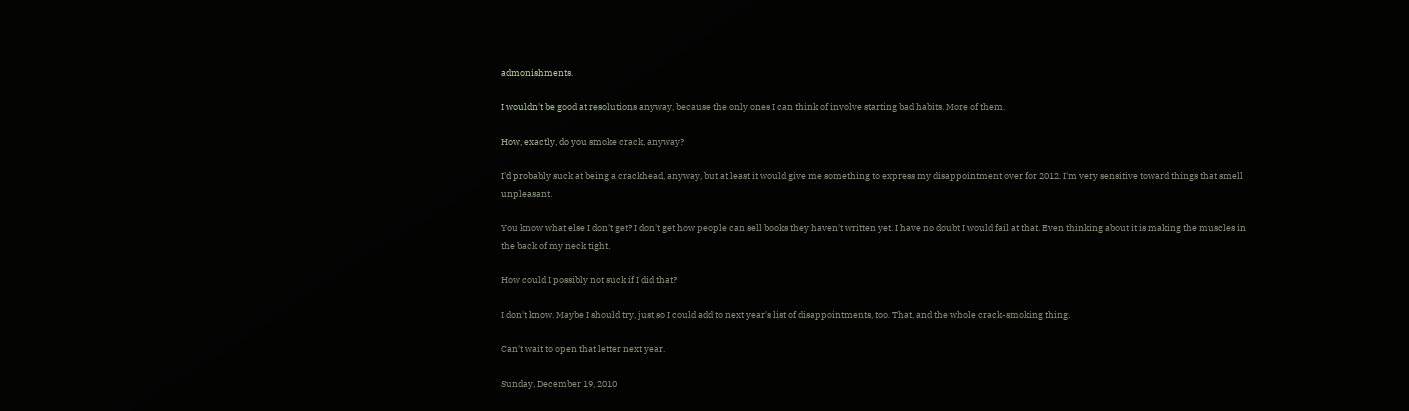admonishments.

I wouldn't be good at resolutions anyway, because the only ones I can think of involve starting bad habits. More of them.

How, exactly, do you smoke crack, anyway?

I'd probably suck at being a crackhead, anyway, but at least it would give me something to express my disappointment over for 2012. I'm very sensitive toward things that smell unpleasant.

You know what else I don't get? I don't get how people can sell books they haven't written yet. I have no doubt I would fail at that. Even thinking about it is making the muscles in the back of my neck tight.

How could I possibly not suck if I did that?

I don't know. Maybe I should try, just so I could add to next year's list of disappointments, too. That, and the whole crack-smoking thing.

Can't wait to open that letter next year.

Sunday, December 19, 2010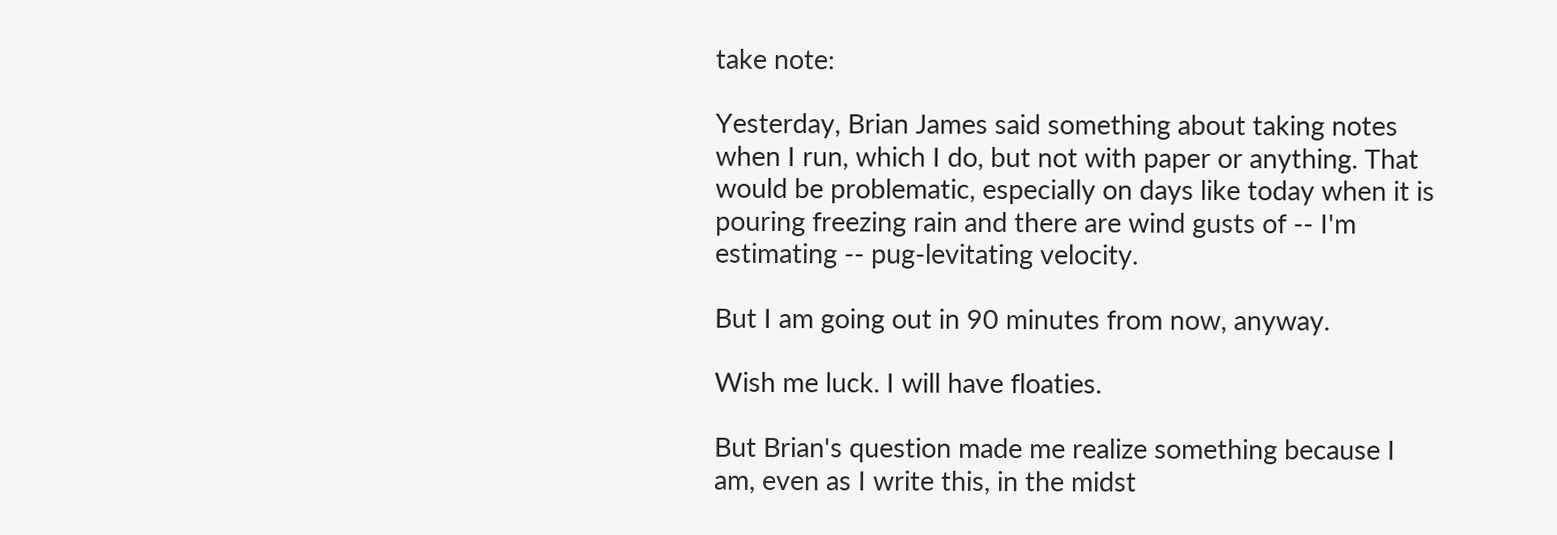take note:

Yesterday, Brian James said something about taking notes when I run, which I do, but not with paper or anything. That would be problematic, especially on days like today when it is pouring freezing rain and there are wind gusts of -- I'm estimating -- pug-levitating velocity.

But I am going out in 90 minutes from now, anyway.

Wish me luck. I will have floaties.

But Brian's question made me realize something because I am, even as I write this, in the midst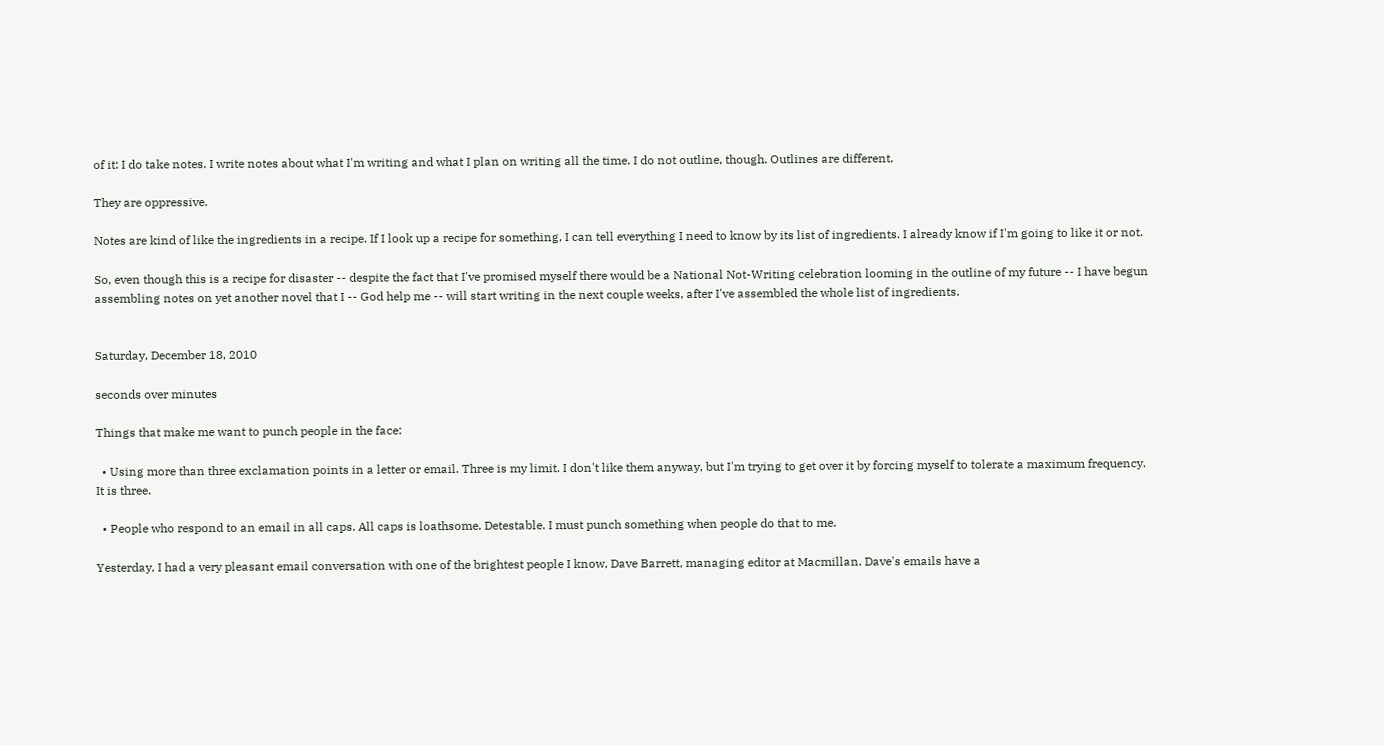of it: I do take notes. I write notes about what I'm writing and what I plan on writing all the time. I do not outline, though. Outlines are different.

They are oppressive.

Notes are kind of like the ingredients in a recipe. If I look up a recipe for something, I can tell everything I need to know by its list of ingredients. I already know if I'm going to like it or not.

So, even though this is a recipe for disaster -- despite the fact that I've promised myself there would be a National Not-Writing celebration looming in the outline of my future -- I have begun assembling notes on yet another novel that I -- God help me -- will start writing in the next couple weeks, after I've assembled the whole list of ingredients.


Saturday, December 18, 2010

seconds over minutes

Things that make me want to punch people in the face:

  • Using more than three exclamation points in a letter or email. Three is my limit. I don't like them anyway, but I'm trying to get over it by forcing myself to tolerate a maximum frequency. It is three.

  • People who respond to an email in all caps. All caps is loathsome. Detestable. I must punch something when people do that to me.

Yesterday, I had a very pleasant email conversation with one of the brightest people I know, Dave Barrett, managing editor at Macmillan. Dave's emails have a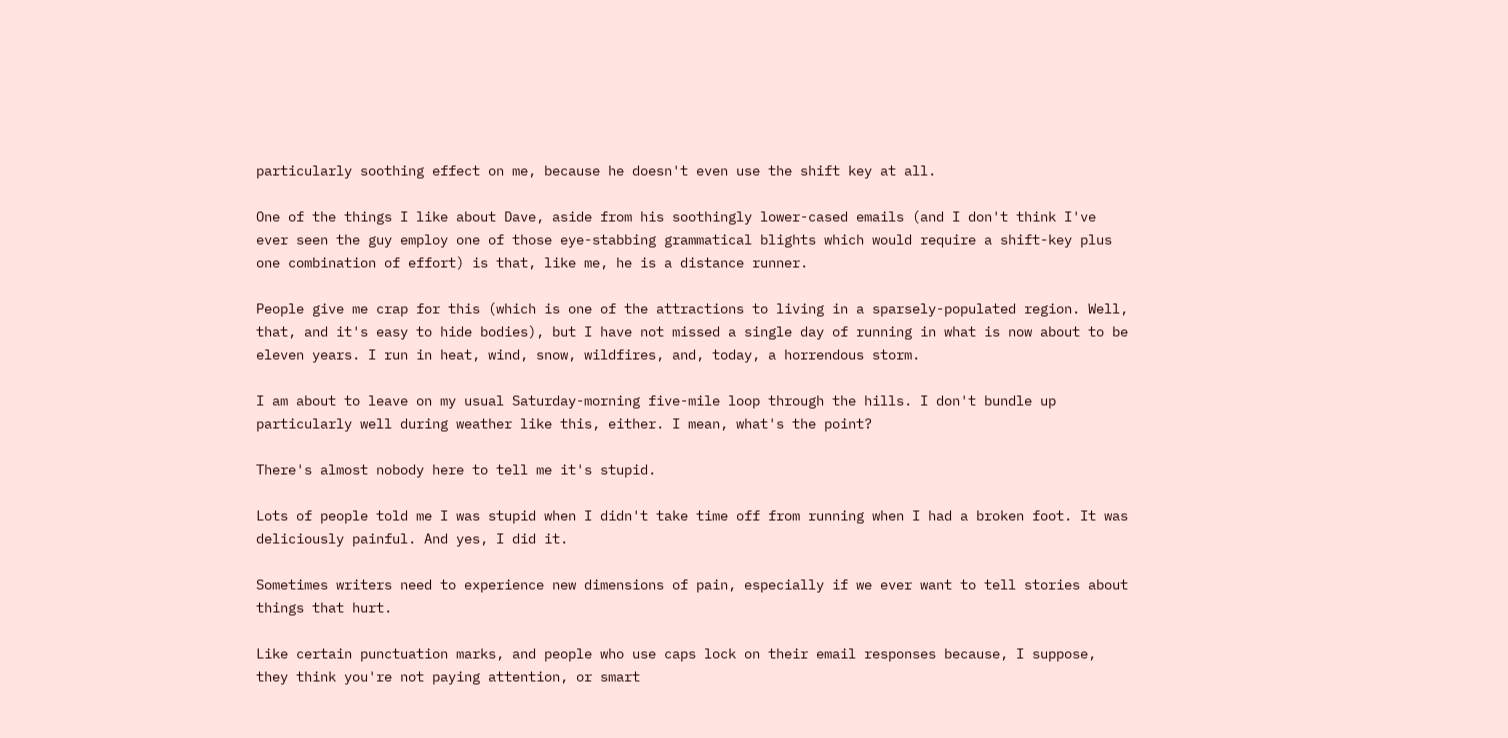particularly soothing effect on me, because he doesn't even use the shift key at all.

One of the things I like about Dave, aside from his soothingly lower-cased emails (and I don't think I've ever seen the guy employ one of those eye-stabbing grammatical blights which would require a shift-key plus one combination of effort) is that, like me, he is a distance runner.

People give me crap for this (which is one of the attractions to living in a sparsely-populated region. Well, that, and it's easy to hide bodies), but I have not missed a single day of running in what is now about to be eleven years. I run in heat, wind, snow, wildfires, and, today, a horrendous storm.

I am about to leave on my usual Saturday-morning five-mile loop through the hills. I don't bundle up particularly well during weather like this, either. I mean, what's the point?

There's almost nobody here to tell me it's stupid.

Lots of people told me I was stupid when I didn't take time off from running when I had a broken foot. It was deliciously painful. And yes, I did it.

Sometimes writers need to experience new dimensions of pain, especially if we ever want to tell stories about things that hurt.

Like certain punctuation marks, and people who use caps lock on their email responses because, I suppose, they think you're not paying attention, or smart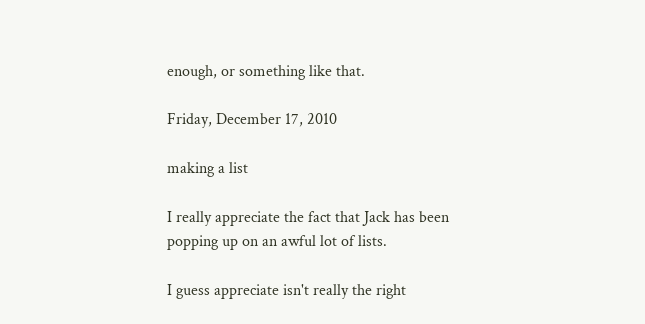enough, or something like that.

Friday, December 17, 2010

making a list

I really appreciate the fact that Jack has been popping up on an awful lot of lists.

I guess appreciate isn't really the right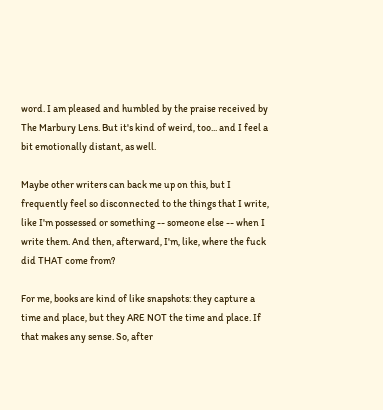word. I am pleased and humbled by the praise received by The Marbury Lens. But it's kind of weird, too... and I feel a bit emotionally distant, as well.

Maybe other writers can back me up on this, but I frequently feel so disconnected to the things that I write, like I'm possessed or something -- someone else -- when I write them. And then, afterward, I'm, like, where the fuck did THAT come from?

For me, books are kind of like snapshots: they capture a time and place, but they ARE NOT the time and place. If that makes any sense. So, after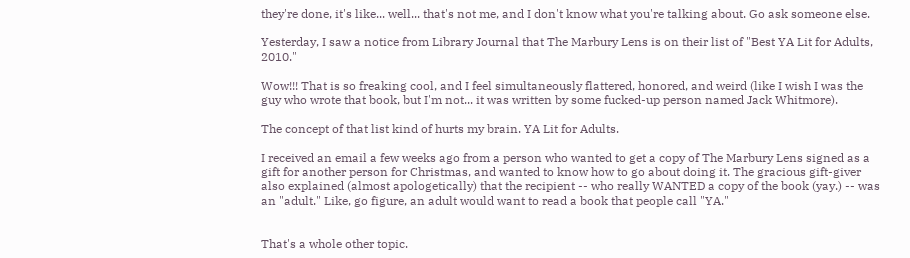they're done, it's like... well... that's not me, and I don't know what you're talking about. Go ask someone else.

Yesterday, I saw a notice from Library Journal that The Marbury Lens is on their list of "Best YA Lit for Adults, 2010."

Wow!!! That is so freaking cool, and I feel simultaneously flattered, honored, and weird (like I wish I was the guy who wrote that book, but I'm not... it was written by some fucked-up person named Jack Whitmore).

The concept of that list kind of hurts my brain. YA Lit for Adults.

I received an email a few weeks ago from a person who wanted to get a copy of The Marbury Lens signed as a gift for another person for Christmas, and wanted to know how to go about doing it. The gracious gift-giver also explained (almost apologetically) that the recipient -- who really WANTED a copy of the book (yay.) -- was an "adult." Like, go figure, an adult would want to read a book that people call "YA."


That's a whole other topic.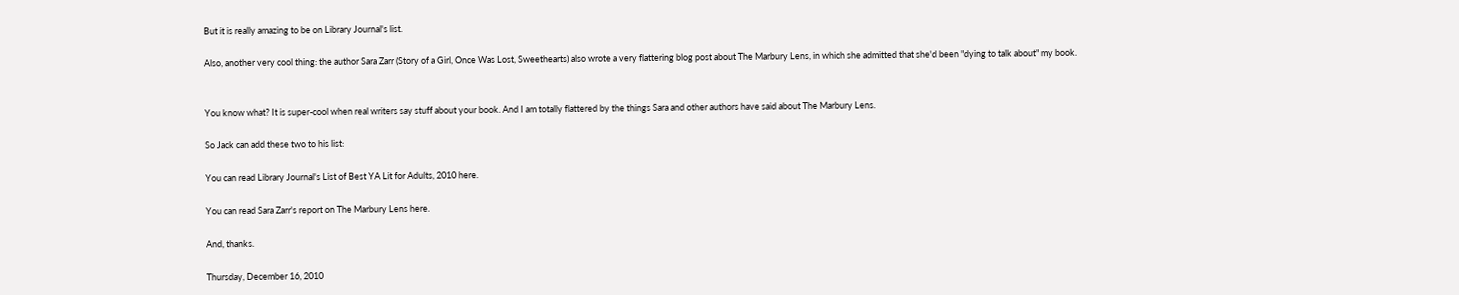But it is really amazing to be on Library Journal's list.

Also, another very cool thing: the author Sara Zarr (Story of a Girl, Once Was Lost, Sweethearts) also wrote a very flattering blog post about The Marbury Lens, in which she admitted that she'd been "dying to talk about" my book.


You know what? It is super-cool when real writers say stuff about your book. And I am totally flattered by the things Sara and other authors have said about The Marbury Lens.

So Jack can add these two to his list:

You can read Library Journal's List of Best YA Lit for Adults, 2010 here.

You can read Sara Zarr's report on The Marbury Lens here.

And, thanks.

Thursday, December 16, 2010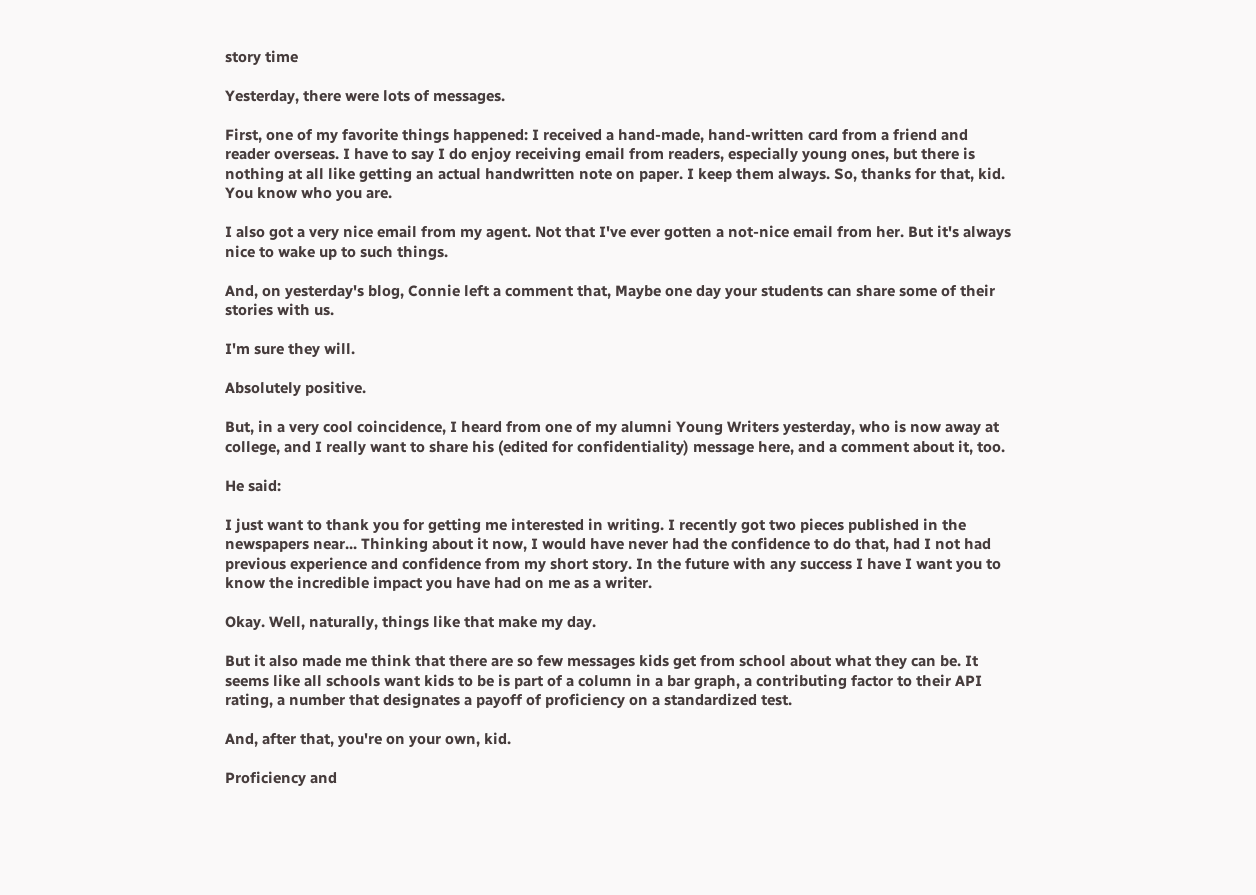story time

Yesterday, there were lots of messages.

First, one of my favorite things happened: I received a hand-made, hand-written card from a friend and reader overseas. I have to say I do enjoy receiving email from readers, especially young ones, but there is nothing at all like getting an actual handwritten note on paper. I keep them always. So, thanks for that, kid. You know who you are.

I also got a very nice email from my agent. Not that I've ever gotten a not-nice email from her. But it's always nice to wake up to such things.

And, on yesterday's blog, Connie left a comment that, Maybe one day your students can share some of their stories with us.

I'm sure they will.

Absolutely positive.

But, in a very cool coincidence, I heard from one of my alumni Young Writers yesterday, who is now away at college, and I really want to share his (edited for confidentiality) message here, and a comment about it, too.

He said:

I just want to thank you for getting me interested in writing. I recently got two pieces published in the newspapers near... Thinking about it now, I would have never had the confidence to do that, had I not had previous experience and confidence from my short story. In the future with any success I have I want you to know the incredible impact you have had on me as a writer.

Okay. Well, naturally, things like that make my day.

But it also made me think that there are so few messages kids get from school about what they can be. It seems like all schools want kids to be is part of a column in a bar graph, a contributing factor to their API rating, a number that designates a payoff of proficiency on a standardized test.

And, after that, you're on your own, kid.

Proficiency and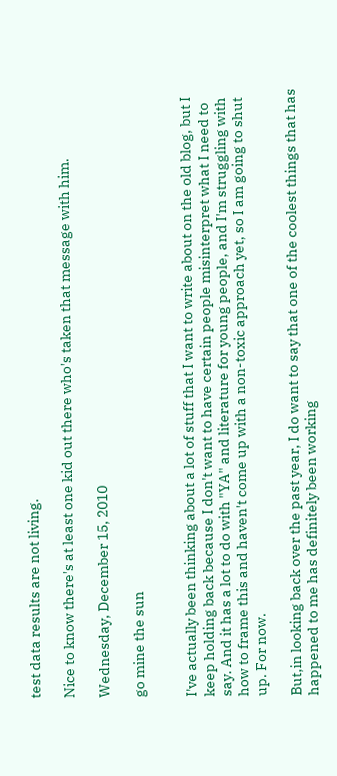test data results are not living.

Nice to know there's at least one kid out there who's taken that message with him.

Wednesday, December 15, 2010

go mine the sun


I've actually been thinking about a lot of stuff that I want to write about on the old blog, but I keep holding back because I don't want to have certain people misinterpret what I need to say. And it has a lot to do with "YA" and literature for young people, and I'm struggling with how to frame this and haven't come up with a non-toxic approach yet, so I am going to shut up. For now.

But,in looking back over the past year, I do want to say that one of the coolest things that has happened to me has definitely been working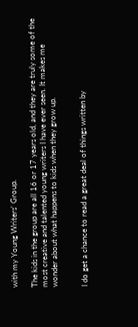with my Young Writers' Group.

The kids in the group are all 16 or 17 years old, and they are truly some of the most creative and talented young writers I have ever seen. It makes me wonder about what happens to kids when they grow up.


I do get a chance to read a great deal of things written by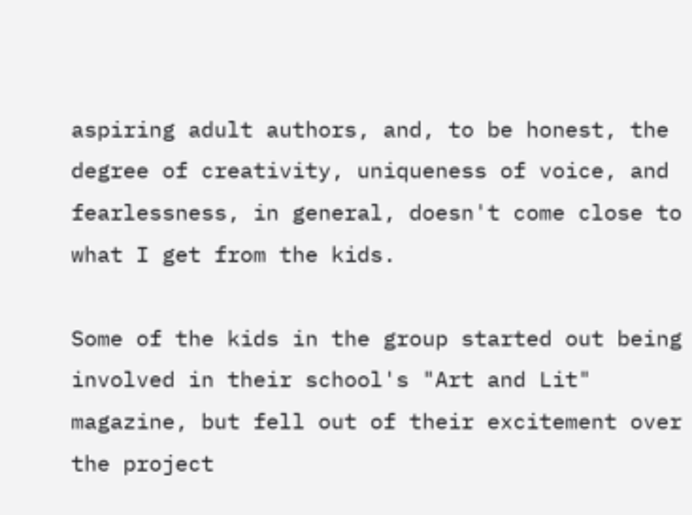aspiring adult authors, and, to be honest, the degree of creativity, uniqueness of voice, and fearlessness, in general, doesn't come close to what I get from the kids.

Some of the kids in the group started out being involved in their school's "Art and Lit" magazine, but fell out of their excitement over the project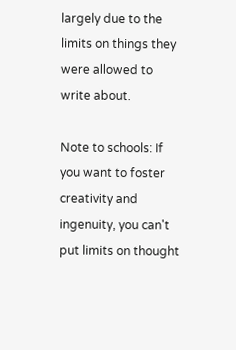largely due to the limits on things they were allowed to write about.

Note to schools: If you want to foster creativity and ingenuity, you can't put limits on thought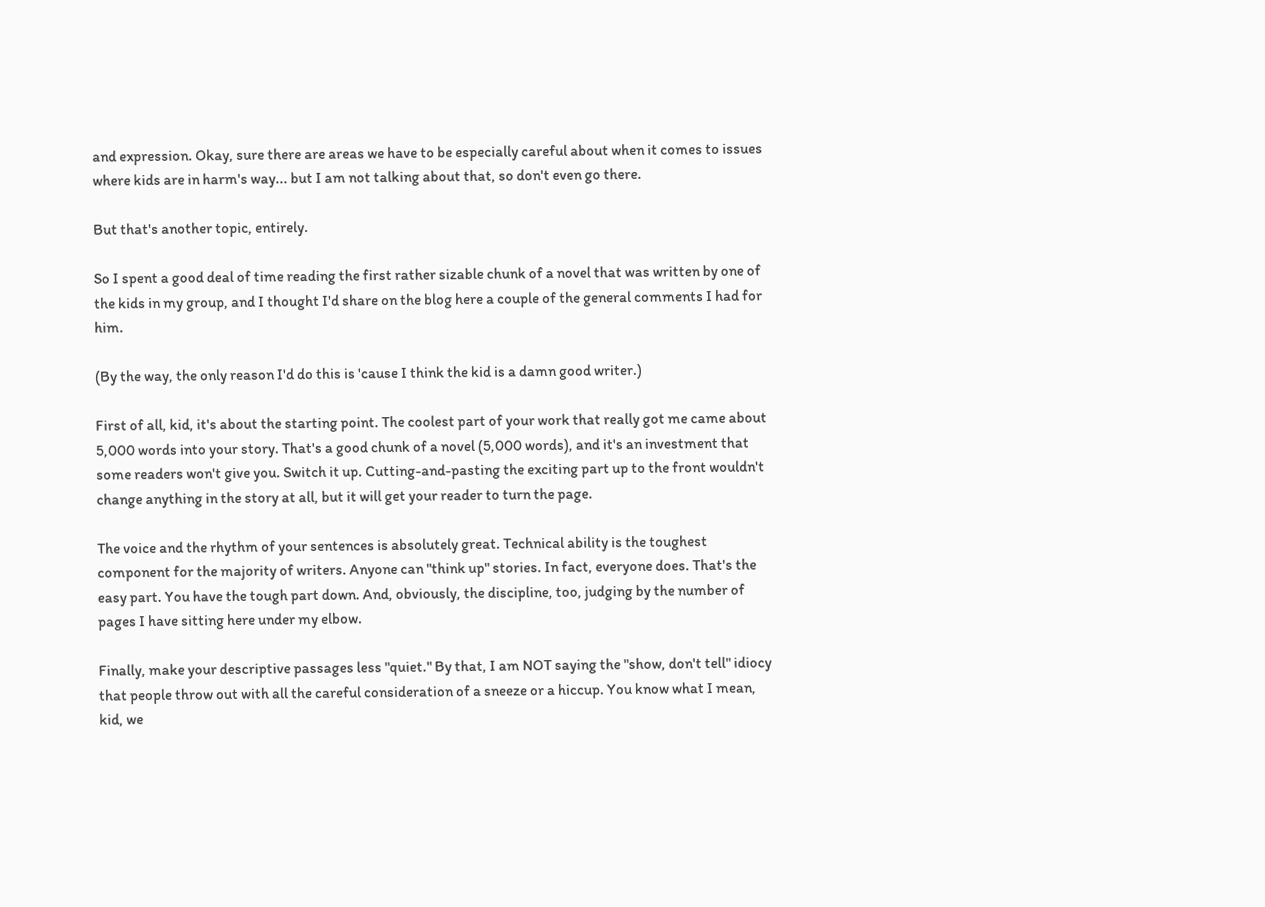and expression. Okay, sure there are areas we have to be especially careful about when it comes to issues where kids are in harm's way... but I am not talking about that, so don't even go there.

But that's another topic, entirely.

So I spent a good deal of time reading the first rather sizable chunk of a novel that was written by one of the kids in my group, and I thought I'd share on the blog here a couple of the general comments I had for him.

(By the way, the only reason I'd do this is 'cause I think the kid is a damn good writer.)

First of all, kid, it's about the starting point. The coolest part of your work that really got me came about 5,000 words into your story. That's a good chunk of a novel (5,000 words), and it's an investment that some readers won't give you. Switch it up. Cutting-and-pasting the exciting part up to the front wouldn't change anything in the story at all, but it will get your reader to turn the page.

The voice and the rhythm of your sentences is absolutely great. Technical ability is the toughest component for the majority of writers. Anyone can "think up" stories. In fact, everyone does. That's the easy part. You have the tough part down. And, obviously, the discipline, too, judging by the number of pages I have sitting here under my elbow.

Finally, make your descriptive passages less "quiet." By that, I am NOT saying the "show, don't tell" idiocy that people throw out with all the careful consideration of a sneeze or a hiccup. You know what I mean, kid, we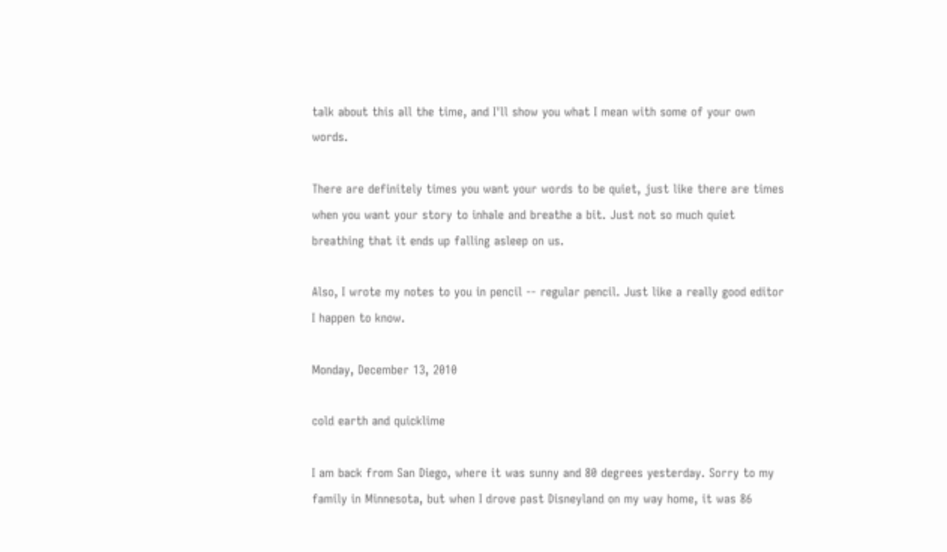talk about this all the time, and I'll show you what I mean with some of your own words.

There are definitely times you want your words to be quiet, just like there are times when you want your story to inhale and breathe a bit. Just not so much quiet breathing that it ends up falling asleep on us.

Also, I wrote my notes to you in pencil -- regular pencil. Just like a really good editor I happen to know.

Monday, December 13, 2010

cold earth and quicklime

I am back from San Diego, where it was sunny and 80 degrees yesterday. Sorry to my family in Minnesota, but when I drove past Disneyland on my way home, it was 86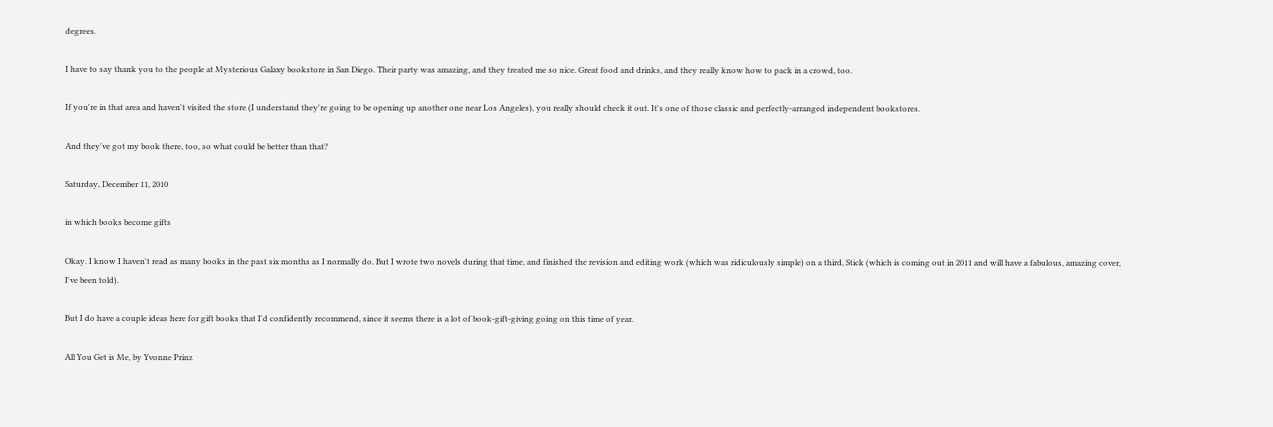degrees.

I have to say thank you to the people at Mysterious Galaxy bookstore in San Diego. Their party was amazing, and they treated me so nice. Great food and drinks, and they really know how to pack in a crowd, too.

If you're in that area and haven't visited the store (I understand they're going to be opening up another one near Los Angeles), you really should check it out. It's one of those classic and perfectly-arranged independent bookstores.

And they've got my book there, too, so what could be better than that?

Saturday, December 11, 2010

in which books become gifts

Okay. I know I haven't read as many books in the past six months as I normally do. But I wrote two novels during that time, and finished the revision and editing work (which was ridiculously simple) on a third, Stick (which is coming out in 2011 and will have a fabulous, amazing cover, I've been told).

But I do have a couple ideas here for gift books that I'd confidently recommend, since it seems there is a lot of book-gift-giving going on this time of year.

All You Get is Me, by Yvonne Prinz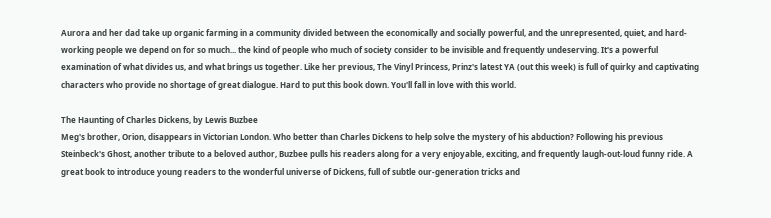Aurora and her dad take up organic farming in a community divided between the economically and socially powerful, and the unrepresented, quiet, and hard-working people we depend on for so much... the kind of people who much of society consider to be invisible and frequently undeserving. It's a powerful examination of what divides us, and what brings us together. Like her previous, The Vinyl Princess, Prinz's latest YA (out this week) is full of quirky and captivating characters who provide no shortage of great dialogue. Hard to put this book down. You'll fall in love with this world.

The Haunting of Charles Dickens, by Lewis Buzbee
Meg's brother, Orion, disappears in Victorian London. Who better than Charles Dickens to help solve the mystery of his abduction? Following his previous Steinbeck's Ghost, another tribute to a beloved author, Buzbee pulls his readers along for a very enjoyable, exciting, and frequently laugh-out-loud funny ride. A great book to introduce young readers to the wonderful universe of Dickens, full of subtle our-generation tricks and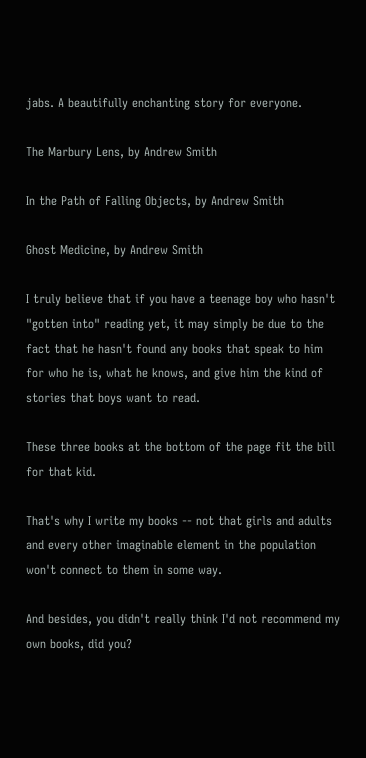jabs. A beautifully enchanting story for everyone.

The Marbury Lens, by Andrew Smith

In the Path of Falling Objects, by Andrew Smith

Ghost Medicine, by Andrew Smith

I truly believe that if you have a teenage boy who hasn't "gotten into" reading yet, it may simply be due to the fact that he hasn't found any books that speak to him for who he is, what he knows, and give him the kind of stories that boys want to read.

These three books at the bottom of the page fit the bill for that kid.

That's why I write my books -- not that girls and adults and every other imaginable element in the population won't connect to them in some way.

And besides, you didn't really think I'd not recommend my own books, did you?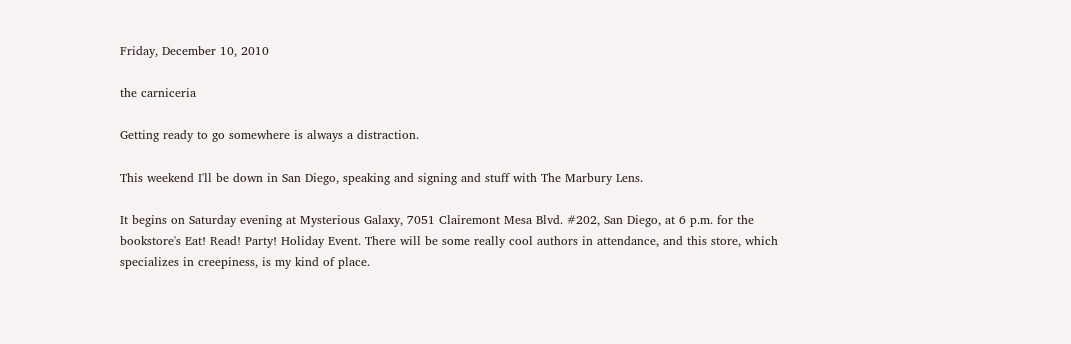Friday, December 10, 2010

the carniceria

Getting ready to go somewhere is always a distraction.

This weekend I'll be down in San Diego, speaking and signing and stuff with The Marbury Lens.

It begins on Saturday evening at Mysterious Galaxy, 7051 Clairemont Mesa Blvd. #202, San Diego, at 6 p.m. for the bookstore's Eat! Read! Party! Holiday Event. There will be some really cool authors in attendance, and this store, which specializes in creepiness, is my kind of place.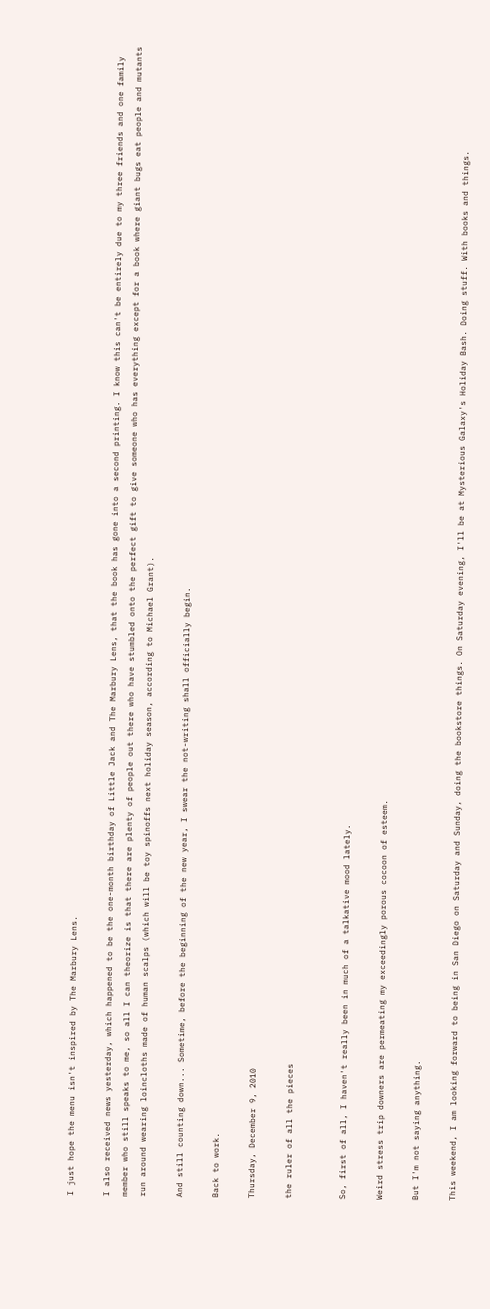I just hope the menu isn't inspired by The Marbury Lens.

I also received news yesterday, which happened to be the one-month birthday of Little Jack and The Marbury Lens, that the book has gone into a second printing. I know this can't be entirely due to my three friends and one family member who still speaks to me, so all I can theorize is that there are plenty of people out there who have stumbled onto the perfect gift to give someone who has everything except for a book where giant bugs eat people and mutants run around wearing loincloths made of human scalps (which will be toy spinoffs next holiday season, according to Michael Grant).

And still counting down... Sometime, before the beginning of the new year, I swear the not-writing shall officially begin.

Back to work.

Thursday, December 9, 2010

the ruler of all the pieces


So, first of all, I haven't really been in much of a talkative mood lately.

Weird stress trip downers are permeating my exceedingly porous cocoon of esteem.

But I'm not saying anything.

This weekend, I am looking forward to being in San Diego on Saturday and Sunday, doing the bookstore things. On Saturday evening, I'll be at Mysterious Galaxy's Holiday Bash. Doing stuff. With books and things.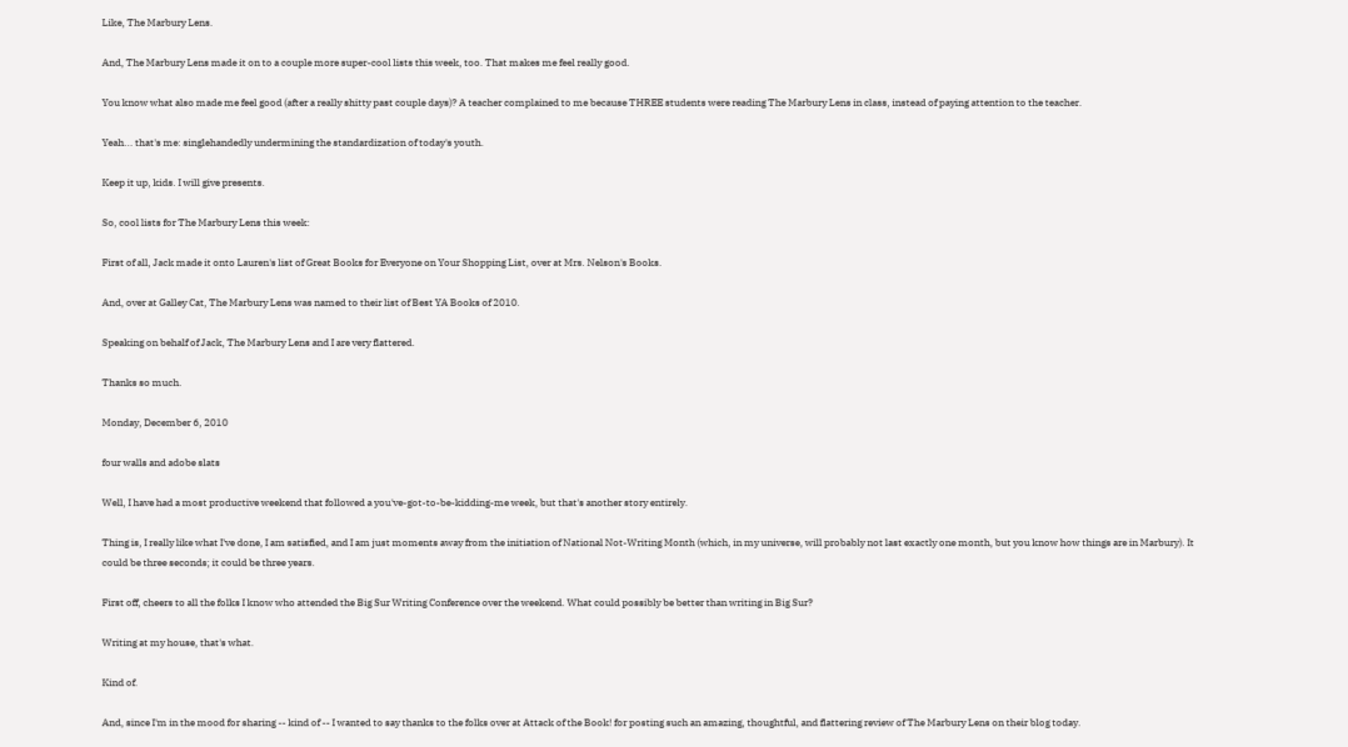Like, The Marbury Lens.

And, The Marbury Lens made it on to a couple more super-cool lists this week, too. That makes me feel really good.

You know what also made me feel good (after a really shitty past couple days)? A teacher complained to me because THREE students were reading The Marbury Lens in class, instead of paying attention to the teacher.

Yeah... that's me: singlehandedly undermining the standardization of today's youth.

Keep it up, kids. I will give presents.

So, cool lists for The Marbury Lens this week:

First of all, Jack made it onto Lauren's list of Great Books for Everyone on Your Shopping List, over at Mrs. Nelson's Books.

And, over at Galley Cat, The Marbury Lens was named to their list of Best YA Books of 2010.

Speaking on behalf of Jack, The Marbury Lens and I are very flattered.

Thanks so much.

Monday, December 6, 2010

four walls and adobe slats

Well, I have had a most productive weekend that followed a you've-got-to-be-kidding-me week, but that's another story entirely.

Thing is, I really like what I've done, I am satisfied, and I am just moments away from the initiation of National Not-Writing Month (which, in my universe, will probably not last exactly one month, but you know how things are in Marbury). It could be three seconds; it could be three years.

First off, cheers to all the folks I know who attended the Big Sur Writing Conference over the weekend. What could possibly be better than writing in Big Sur?

Writing at my house, that's what.

Kind of.

And, since I'm in the mood for sharing -- kind of -- I wanted to say thanks to the folks over at Attack of the Book! for posting such an amazing, thoughtful, and flattering review of The Marbury Lens on their blog today.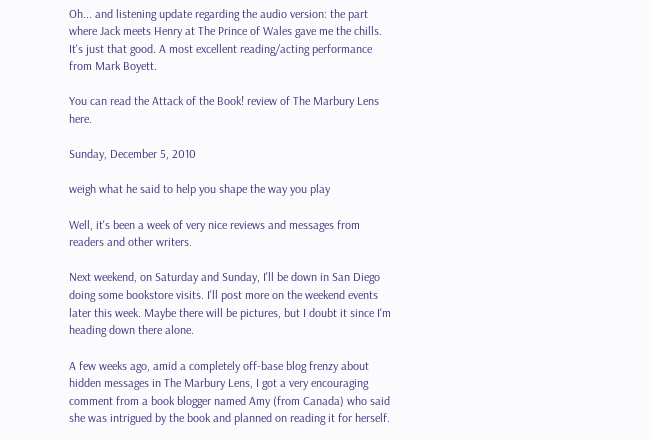Oh... and listening update regarding the audio version: the part where Jack meets Henry at The Prince of Wales gave me the chills. It's just that good. A most excellent reading/acting performance from Mark Boyett.

You can read the Attack of the Book! review of The Marbury Lens here.

Sunday, December 5, 2010

weigh what he said to help you shape the way you play

Well, it's been a week of very nice reviews and messages from readers and other writers.

Next weekend, on Saturday and Sunday, I'll be down in San Diego doing some bookstore visits. I'll post more on the weekend events later this week. Maybe there will be pictures, but I doubt it since I'm heading down there alone.

A few weeks ago, amid a completely off-base blog frenzy about hidden messages in The Marbury Lens, I got a very encouraging comment from a book blogger named Amy (from Canada) who said she was intrigued by the book and planned on reading it for herself.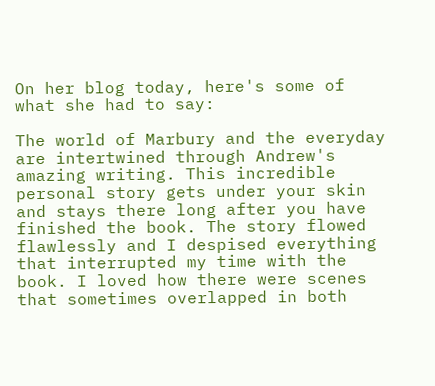On her blog today, here's some of what she had to say:

The world of Marbury and the everyday are intertwined through Andrew's amazing writing. This incredible personal story gets under your skin and stays there long after you have finished the book. The story flowed flawlessly and I despised everything that interrupted my time with the book. I loved how there were scenes that sometimes overlapped in both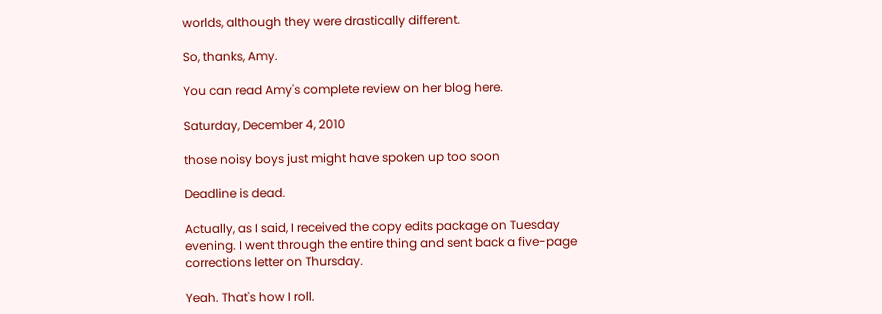worlds, although they were drastically different.

So, thanks, Amy.

You can read Amy's complete review on her blog here.

Saturday, December 4, 2010

those noisy boys just might have spoken up too soon

Deadline is dead.

Actually, as I said, I received the copy edits package on Tuesday evening. I went through the entire thing and sent back a five-page corrections letter on Thursday.

Yeah. That's how I roll.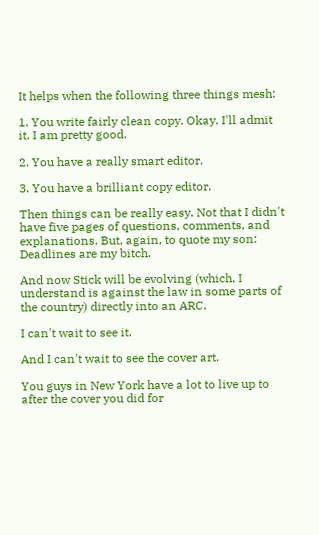It helps when the following three things mesh:

1. You write fairly clean copy. Okay. I'll admit it. I am pretty good.

2. You have a really smart editor.

3. You have a brilliant copy editor.

Then things can be really easy. Not that I didn't have five pages of questions, comments, and explanations. But, again, to quote my son: Deadlines are my bitch.

And now Stick will be evolving (which, I understand is against the law in some parts of the country) directly into an ARC.

I can't wait to see it.

And I can't wait to see the cover art.

You guys in New York have a lot to live up to after the cover you did for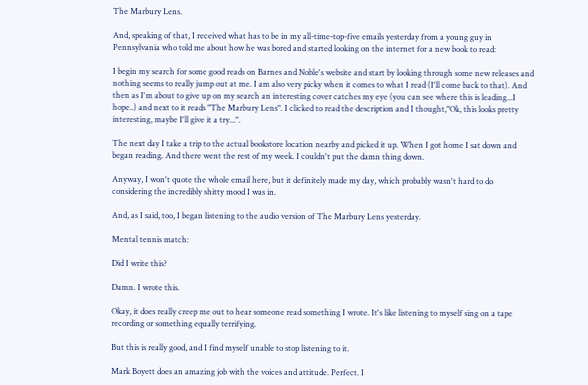The Marbury Lens.

And, speaking of that, I received what has to be in my all-time-top-five emails yesterday from a young guy in Pennsylvania who told me about how he was bored and started looking on the internet for a new book to read:

I begin my search for some good reads on Barnes and Noble's website and start by looking through some new releases and nothing seems to really jump out at me. I am also very picky when it comes to what I read (I'll come back to that). And then as I'm about to give up on my search an interesting cover catches my eye (you can see where this is leading...I hope..) and next to it reads "The Marbury Lens". I clicked to read the description and I thought,"Ok, this looks pretty interesting, maybe I'll give it a try...".

The next day I take a trip to the actual bookstore location nearby and picked it up. When I got home I sat down and began reading. And there went the rest of my week. I couldn't put the damn thing down.

Anyway, I won't quote the whole email here, but it definitely made my day, which probably wasn't hard to do considering the incredibly shitty mood I was in.

And, as I said, too, I began listening to the audio version of The Marbury Lens yesterday.

Mental tennis match:

Did I write this?

Damn. I wrote this.

Okay, it does really creep me out to hear someone read something I wrote. It's like listening to myself sing on a tape recording or something equally terrifying.

But this is really good, and I find myself unable to stop listening to it.

Mark Boyett does an amazing job with the voices and attitude. Perfect. I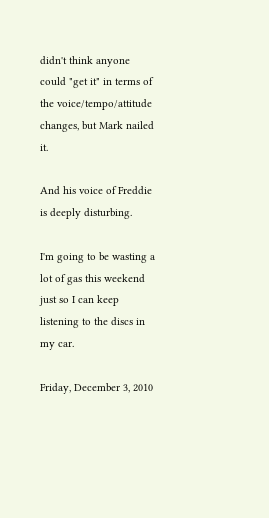didn't think anyone could "get it" in terms of the voice/tempo/attitude changes, but Mark nailed it.

And his voice of Freddie is deeply disturbing.

I'm going to be wasting a lot of gas this weekend just so I can keep listening to the discs in my car.

Friday, December 3, 2010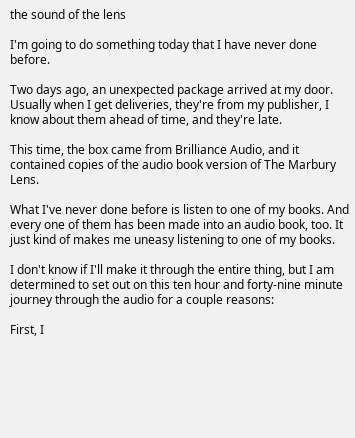the sound of the lens

I'm going to do something today that I have never done before.

Two days ago, an unexpected package arrived at my door. Usually when I get deliveries, they're from my publisher, I know about them ahead of time, and they're late.

This time, the box came from Brilliance Audio, and it contained copies of the audio book version of The Marbury Lens.

What I've never done before is listen to one of my books. And every one of them has been made into an audio book, too. It just kind of makes me uneasy listening to one of my books.

I don't know if I'll make it through the entire thing, but I am determined to set out on this ten hour and forty-nine minute journey through the audio for a couple reasons:

First, I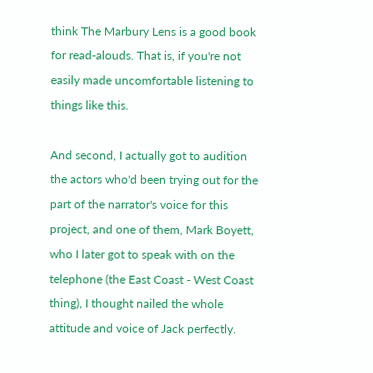think The Marbury Lens is a good book for read-alouds. That is, if you're not easily made uncomfortable listening to things like this.

And second, I actually got to audition the actors who'd been trying out for the part of the narrator's voice for this project, and one of them, Mark Boyett, who I later got to speak with on the telephone (the East Coast - West Coast thing), I thought nailed the whole attitude and voice of Jack perfectly.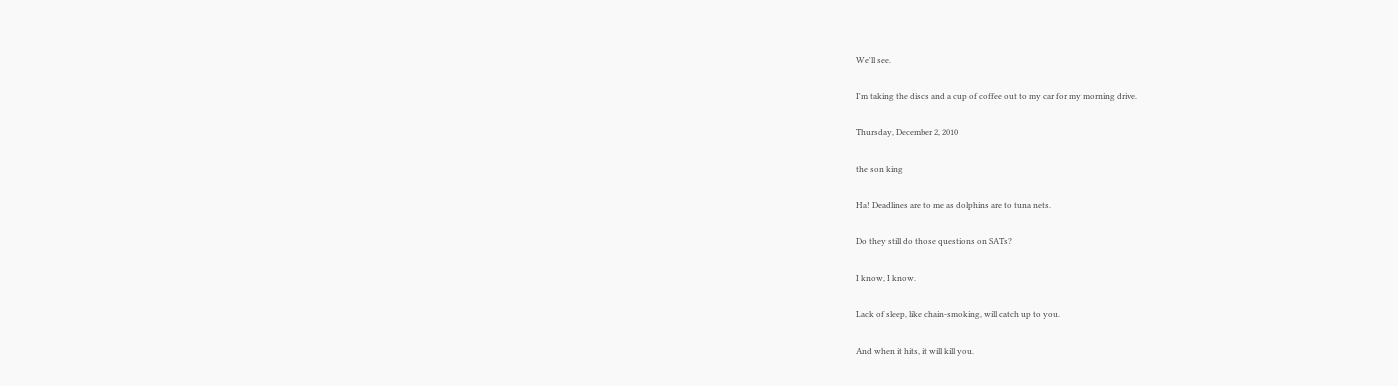We'll see.

I'm taking the discs and a cup of coffee out to my car for my morning drive.

Thursday, December 2, 2010

the son king

Ha! Deadlines are to me as dolphins are to tuna nets.

Do they still do those questions on SATs?

I know, I know.

Lack of sleep, like chain-smoking, will catch up to you.

And when it hits, it will kill you.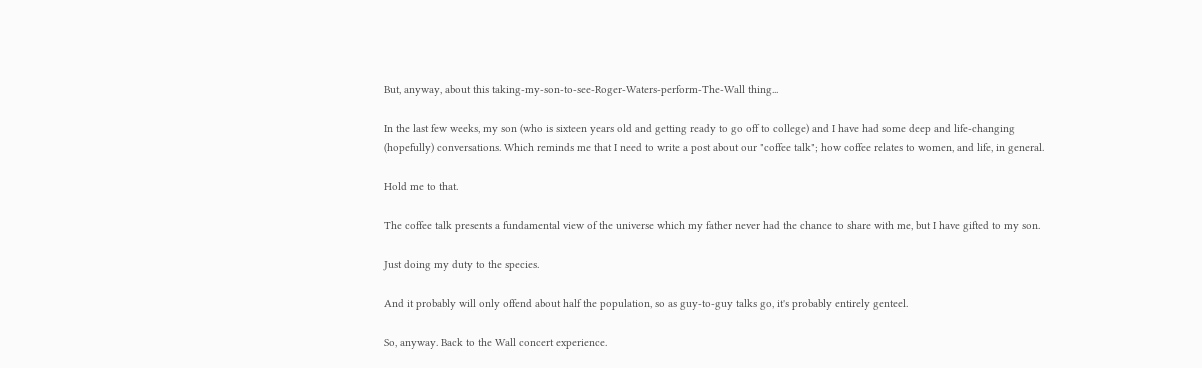But, anyway, about this taking-my-son-to-see-Roger-Waters-perform-The-Wall thing...

In the last few weeks, my son (who is sixteen years old and getting ready to go off to college) and I have had some deep and life-changing (hopefully) conversations. Which reminds me that I need to write a post about our "coffee talk"; how coffee relates to women, and life, in general.

Hold me to that.

The coffee talk presents a fundamental view of the universe which my father never had the chance to share with me, but I have gifted to my son.

Just doing my duty to the species.

And it probably will only offend about half the population, so as guy-to-guy talks go, it's probably entirely genteel.

So, anyway. Back to the Wall concert experience.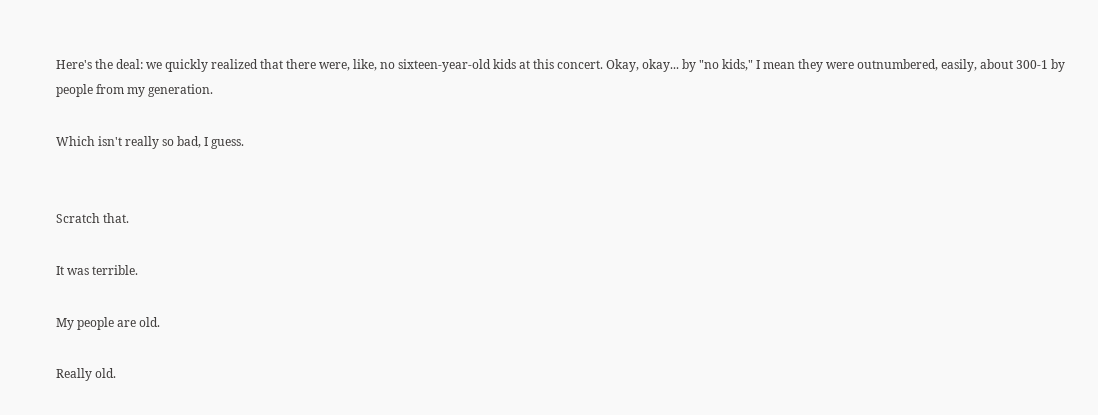Here's the deal: we quickly realized that there were, like, no sixteen-year-old kids at this concert. Okay, okay... by "no kids," I mean they were outnumbered, easily, about 300-1 by people from my generation.

Which isn't really so bad, I guess.


Scratch that.

It was terrible.

My people are old.

Really old.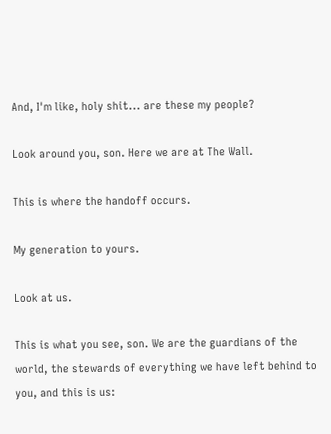And, I'm like, holy shit... are these my people?

Look around you, son. Here we are at The Wall.

This is where the handoff occurs.

My generation to yours.

Look at us.

This is what you see, son. We are the guardians of the world, the stewards of everything we have left behind to you, and this is us: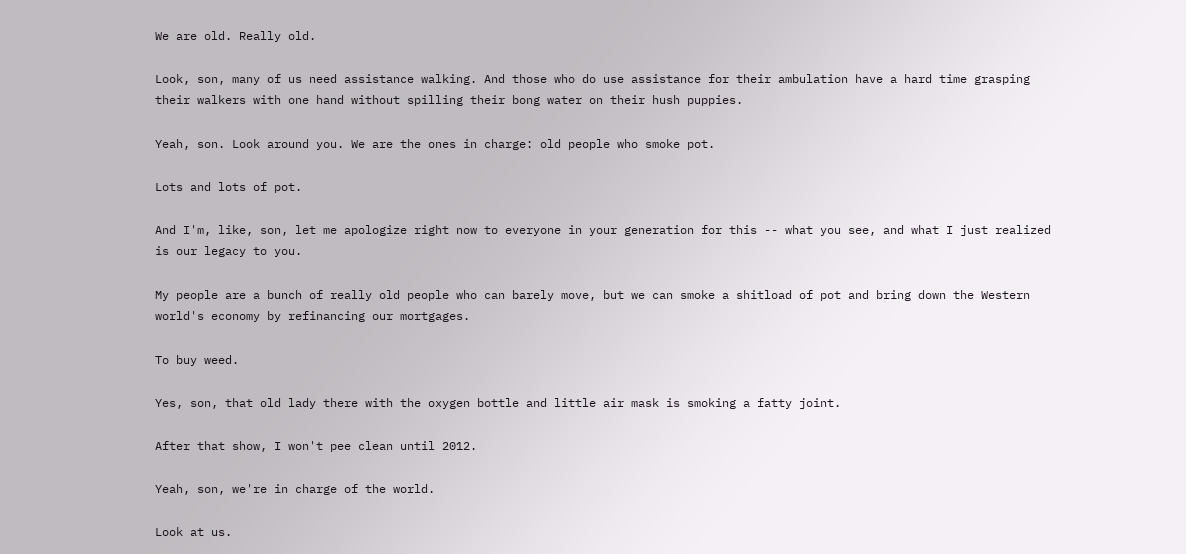We are old. Really old.

Look, son, many of us need assistance walking. And those who do use assistance for their ambulation have a hard time grasping their walkers with one hand without spilling their bong water on their hush puppies.

Yeah, son. Look around you. We are the ones in charge: old people who smoke pot.

Lots and lots of pot.

And I'm, like, son, let me apologize right now to everyone in your generation for this -- what you see, and what I just realized is our legacy to you.

My people are a bunch of really old people who can barely move, but we can smoke a shitload of pot and bring down the Western world's economy by refinancing our mortgages.

To buy weed.

Yes, son, that old lady there with the oxygen bottle and little air mask is smoking a fatty joint.

After that show, I won't pee clean until 2012.

Yeah, son, we're in charge of the world.

Look at us.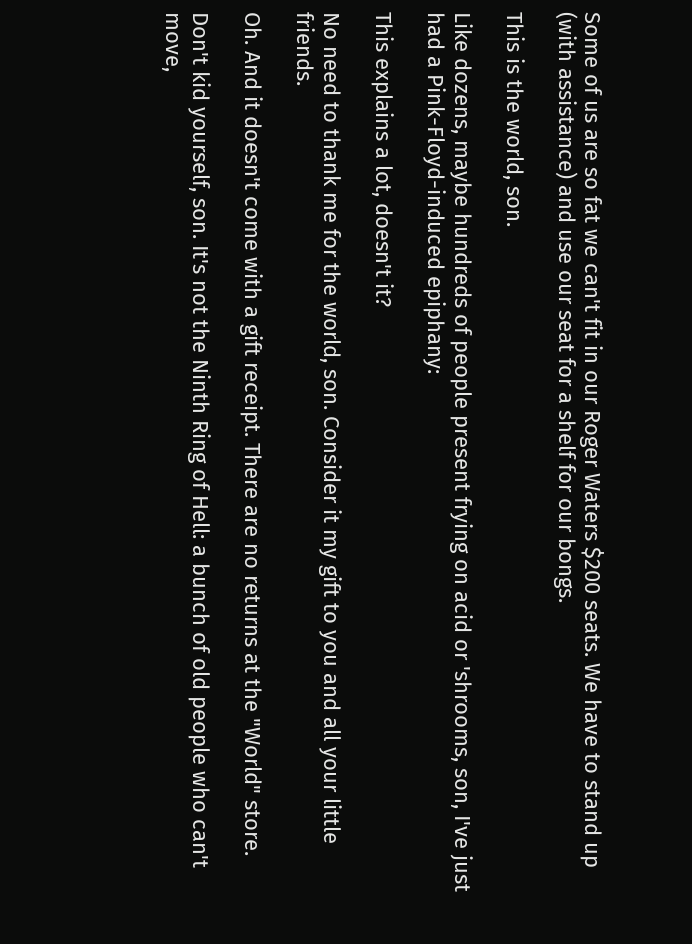Some of us are so fat we can't fit in our Roger Waters $200 seats. We have to stand up (with assistance) and use our seat for a shelf for our bongs.

This is the world, son.

Like dozens, maybe hundreds of people present frying on acid or 'shrooms, son, I've just had a Pink-Floyd-induced epiphany:

This explains a lot, doesn't it?

No need to thank me for the world, son. Consider it my gift to you and all your little friends.

Oh. And it doesn't come with a gift receipt. There are no returns at the "World" store.

Don't kid yourself, son. It's not the Ninth Ring of Hell: a bunch of old people who can't move,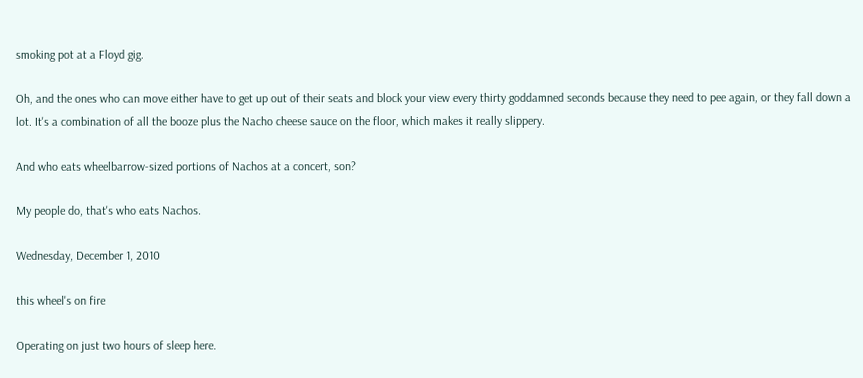smoking pot at a Floyd gig.

Oh, and the ones who can move either have to get up out of their seats and block your view every thirty goddamned seconds because they need to pee again, or they fall down a lot. It's a combination of all the booze plus the Nacho cheese sauce on the floor, which makes it really slippery.

And who eats wheelbarrow-sized portions of Nachos at a concert, son?

My people do, that's who eats Nachos.

Wednesday, December 1, 2010

this wheel's on fire

Operating on just two hours of sleep here.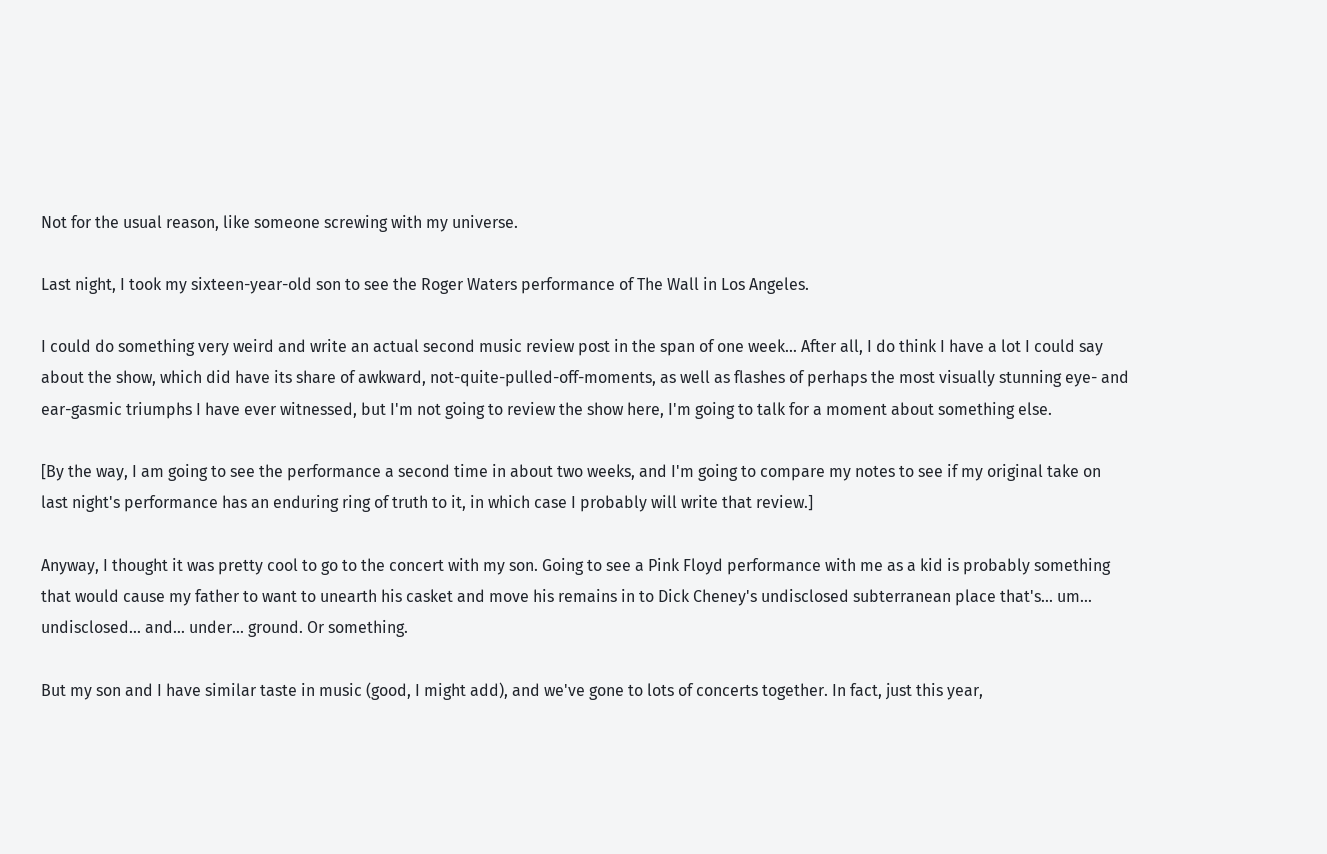Not for the usual reason, like someone screwing with my universe.

Last night, I took my sixteen-year-old son to see the Roger Waters performance of The Wall in Los Angeles.

I could do something very weird and write an actual second music review post in the span of one week... After all, I do think I have a lot I could say about the show, which did have its share of awkward, not-quite-pulled-off-moments, as well as flashes of perhaps the most visually stunning eye- and ear-gasmic triumphs I have ever witnessed, but I'm not going to review the show here, I'm going to talk for a moment about something else.

[By the way, I am going to see the performance a second time in about two weeks, and I'm going to compare my notes to see if my original take on last night's performance has an enduring ring of truth to it, in which case I probably will write that review.]

Anyway, I thought it was pretty cool to go to the concert with my son. Going to see a Pink Floyd performance with me as a kid is probably something that would cause my father to want to unearth his casket and move his remains in to Dick Cheney's undisclosed subterranean place that's... um... undisclosed... and... under... ground. Or something.

But my son and I have similar taste in music (good, I might add), and we've gone to lots of concerts together. In fact, just this year,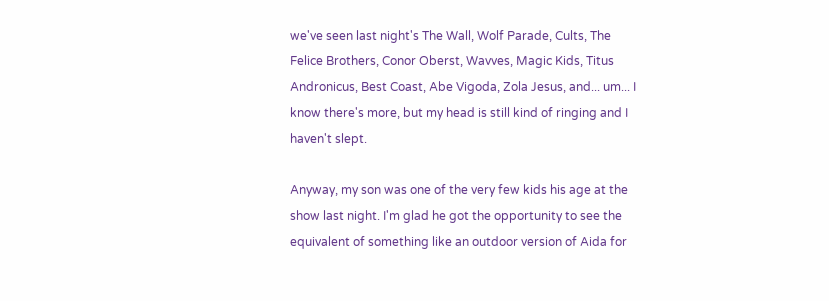we've seen last night's The Wall, Wolf Parade, Cults, The Felice Brothers, Conor Oberst, Wavves, Magic Kids, Titus Andronicus, Best Coast, Abe Vigoda, Zola Jesus, and... um... I know there's more, but my head is still kind of ringing and I haven't slept.

Anyway, my son was one of the very few kids his age at the show last night. I'm glad he got the opportunity to see the equivalent of something like an outdoor version of Aida for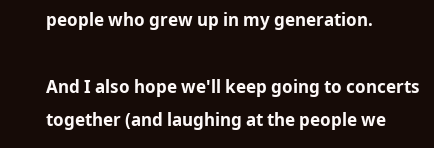people who grew up in my generation.

And I also hope we'll keep going to concerts together (and laughing at the people we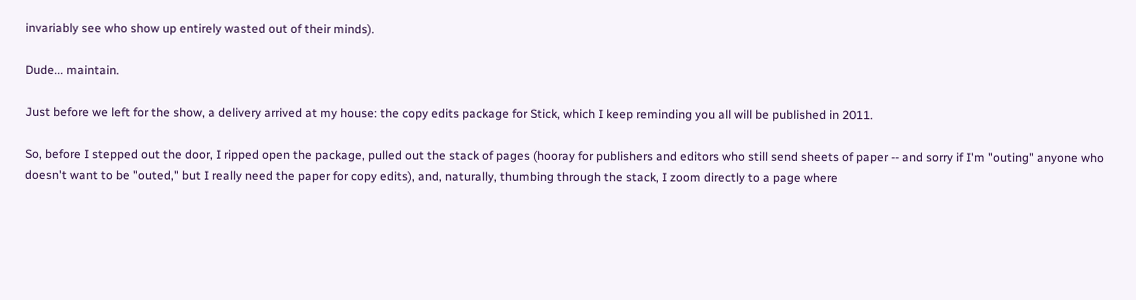invariably see who show up entirely wasted out of their minds).

Dude... maintain.

Just before we left for the show, a delivery arrived at my house: the copy edits package for Stick, which I keep reminding you all will be published in 2011.

So, before I stepped out the door, I ripped open the package, pulled out the stack of pages (hooray for publishers and editors who still send sheets of paper -- and sorry if I'm "outing" anyone who doesn't want to be "outed," but I really need the paper for copy edits), and, naturally, thumbing through the stack, I zoom directly to a page where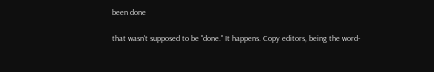been done

that wasn't supposed to be "done." It happens. Copy editors, being the word-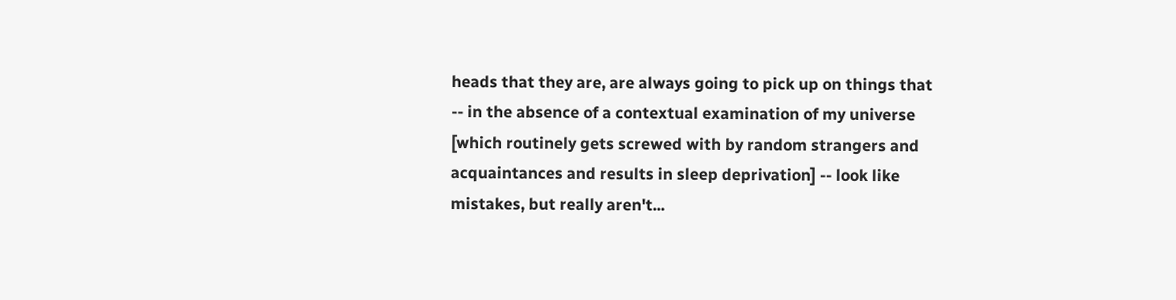heads that they are, are always going to pick up on things that -- in the absence of a contextual examination of my universe [which routinely gets screwed with by random strangers and acquaintances and results in sleep deprivation] -- look like mistakes, but really aren't...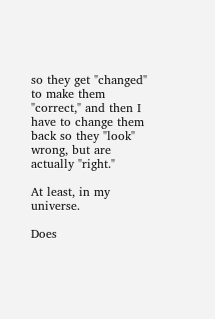so they get "changed" to make them "correct," and then I have to change them back so they "look" wrong, but are actually "right."

At least, in my universe.

Does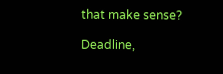that make sense?

Deadline,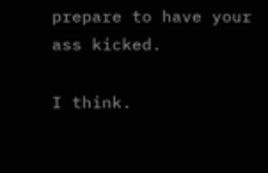prepare to have your ass kicked.

I think.